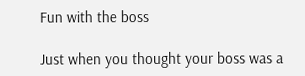Fun with the boss

Just when you thought your boss was a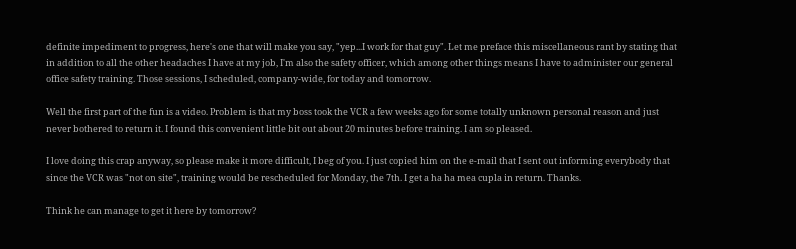definite impediment to progress, here's one that will make you say, "yep...I work for that guy". Let me preface this miscellaneous rant by stating that in addition to all the other headaches I have at my job, I'm also the safety officer, which among other things means I have to administer our general office safety training. Those sessions, I scheduled, company-wide, for today and tomorrow.

Well the first part of the fun is a video. Problem is that my boss took the VCR a few weeks ago for some totally unknown personal reason and just never bothered to return it. I found this convenient little bit out about 20 minutes before training. I am so pleased.

I love doing this crap anyway, so please make it more difficult, I beg of you. I just copied him on the e-mail that I sent out informing everybody that since the VCR was "not on site", training would be rescheduled for Monday, the 7th. I get a ha ha mea cupla in return. Thanks.

Think he can manage to get it here by tomorrow?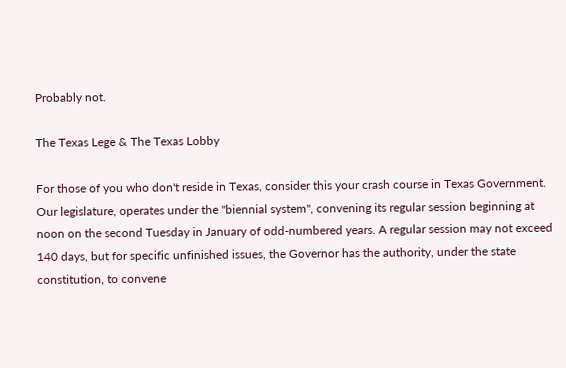Probably not.

The Texas Lege & The Texas Lobby

For those of you who don't reside in Texas, consider this your crash course in Texas Government. Our legislature, operates under the "biennial system", convening its regular session beginning at noon on the second Tuesday in January of odd-numbered years. A regular session may not exceed 140 days, but for specific unfinished issues, the Governor has the authority, under the state constitution, to convene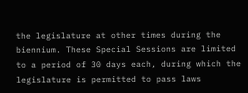the legislature at other times during the biennium. These Special Sessions are limited to a period of 30 days each, during which the legislature is permitted to pass laws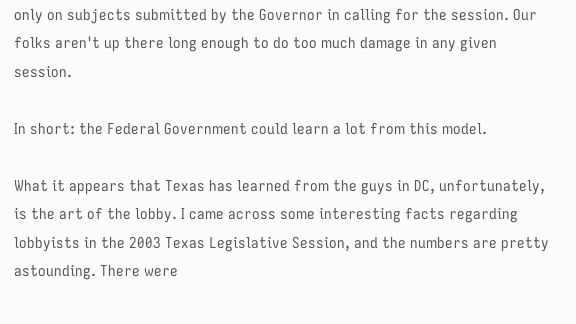only on subjects submitted by the Governor in calling for the session. Our folks aren't up there long enough to do too much damage in any given session.

In short: the Federal Government could learn a lot from this model.

What it appears that Texas has learned from the guys in DC, unfortunately, is the art of the lobby. I came across some interesting facts regarding lobbyists in the 2003 Texas Legislative Session, and the numbers are pretty astounding. There were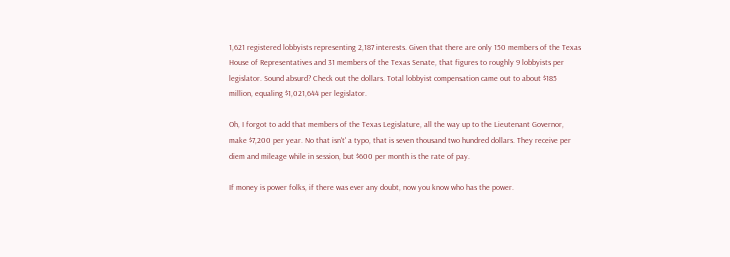1,621 registered lobbyists representing 2,187 interests. Given that there are only 150 members of the Texas House of Representatives and 31 members of the Texas Senate, that figures to roughly 9 lobbyists per legislator. Sound absurd? Check out the dollars. Total lobbyist compensation came out to about $185 million, equaling $1,021,644 per legislator.

Oh, I forgot to add that members of the Texas Legislature, all the way up to the Lieutenant Governor, make $7,200 per year. No that isn't' a typo, that is seven thousand two hundred dollars. They receive per diem and mileage while in session, but $600 per month is the rate of pay.

If money is power folks, if there was ever any doubt, now you know who has the power.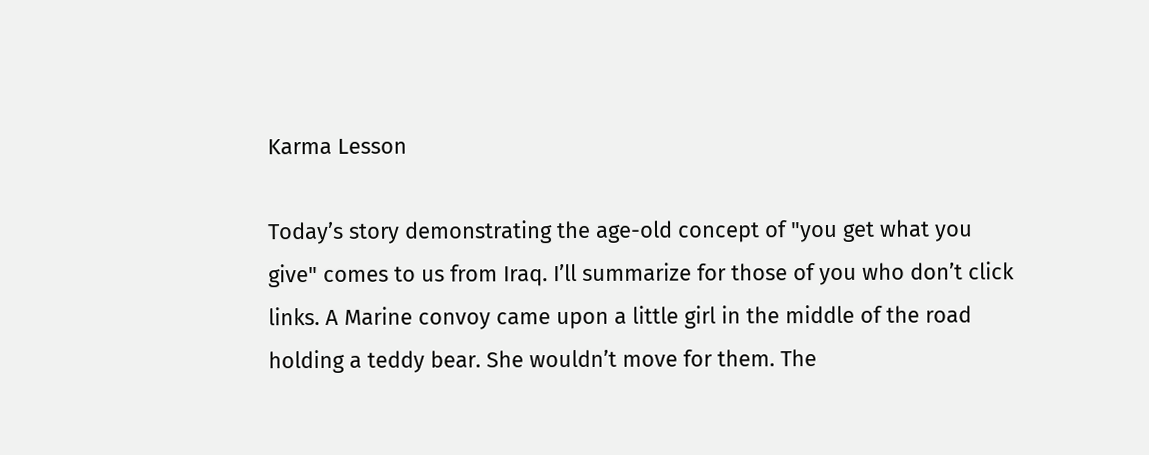Karma Lesson

Today’s story demonstrating the age-old concept of "you get what you give" comes to us from Iraq. I’ll summarize for those of you who don’t click links. A Marine convoy came upon a little girl in the middle of the road holding a teddy bear. She wouldn’t move for them. The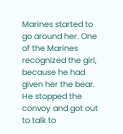Marines started to go around her. One of the Marines recognized the girl, because he had given her the bear. He stopped the convoy and got out to talk to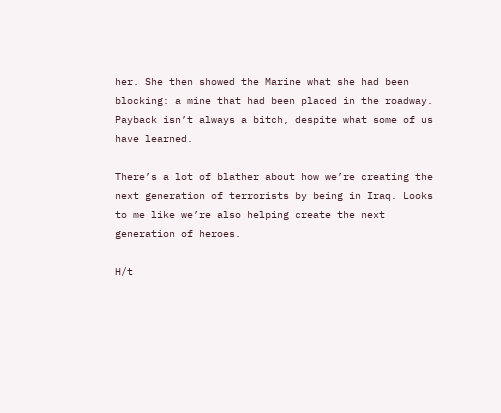her. She then showed the Marine what she had been blocking: a mine that had been placed in the roadway. Payback isn’t always a bitch, despite what some of us have learned.

There’s a lot of blather about how we’re creating the next generation of terrorists by being in Iraq. Looks to me like we’re also helping create the next generation of heroes.

H/t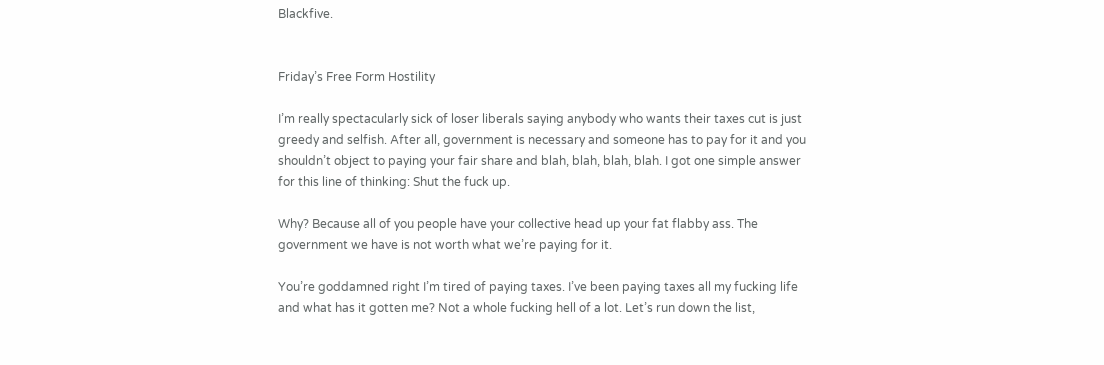Blackfive.


Friday’s Free Form Hostility

I’m really spectacularly sick of loser liberals saying anybody who wants their taxes cut is just greedy and selfish. After all, government is necessary and someone has to pay for it and you shouldn’t object to paying your fair share and blah, blah, blah, blah. I got one simple answer for this line of thinking: Shut the fuck up.

Why? Because all of you people have your collective head up your fat flabby ass. The government we have is not worth what we’re paying for it.

You’re goddamned right I’m tired of paying taxes. I’ve been paying taxes all my fucking life and what has it gotten me? Not a whole fucking hell of a lot. Let’s run down the list,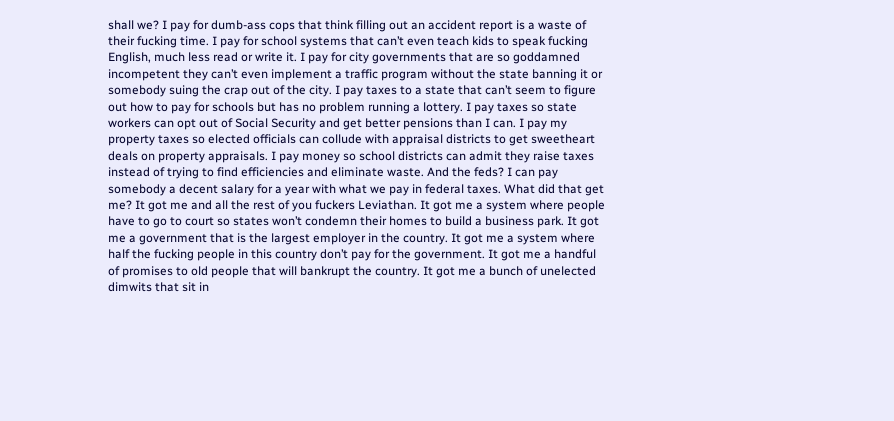shall we? I pay for dumb-ass cops that think filling out an accident report is a waste of their fucking time. I pay for school systems that can’t even teach kids to speak fucking English, much less read or write it. I pay for city governments that are so goddamned incompetent they can’t even implement a traffic program without the state banning it or somebody suing the crap out of the city. I pay taxes to a state that can’t seem to figure out how to pay for schools but has no problem running a lottery. I pay taxes so state workers can opt out of Social Security and get better pensions than I can. I pay my property taxes so elected officials can collude with appraisal districts to get sweetheart deals on property appraisals. I pay money so school districts can admit they raise taxes instead of trying to find efficiencies and eliminate waste. And the feds? I can pay somebody a decent salary for a year with what we pay in federal taxes. What did that get me? It got me and all the rest of you fuckers Leviathan. It got me a system where people have to go to court so states won’t condemn their homes to build a business park. It got me a government that is the largest employer in the country. It got me a system where half the fucking people in this country don’t pay for the government. It got me a handful of promises to old people that will bankrupt the country. It got me a bunch of unelected dimwits that sit in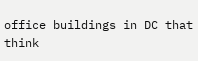office buildings in DC that think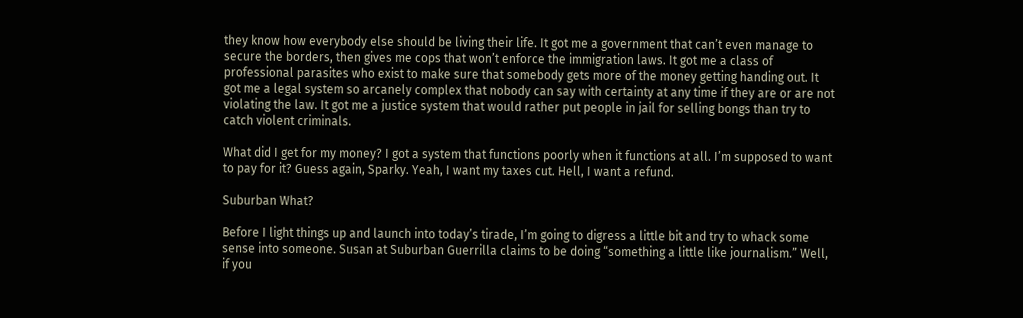they know how everybody else should be living their life. It got me a government that can’t even manage to secure the borders, then gives me cops that won’t enforce the immigration laws. It got me a class of professional parasites who exist to make sure that somebody gets more of the money getting handing out. It got me a legal system so arcanely complex that nobody can say with certainty at any time if they are or are not violating the law. It got me a justice system that would rather put people in jail for selling bongs than try to catch violent criminals.

What did I get for my money? I got a system that functions poorly when it functions at all. I’m supposed to want to pay for it? Guess again, Sparky. Yeah, I want my taxes cut. Hell, I want a refund.

Suburban What?

Before I light things up and launch into today’s tirade, I’m going to digress a little bit and try to whack some sense into someone. Susan at Suburban Guerrilla claims to be doing “something a little like journalism.” Well, if you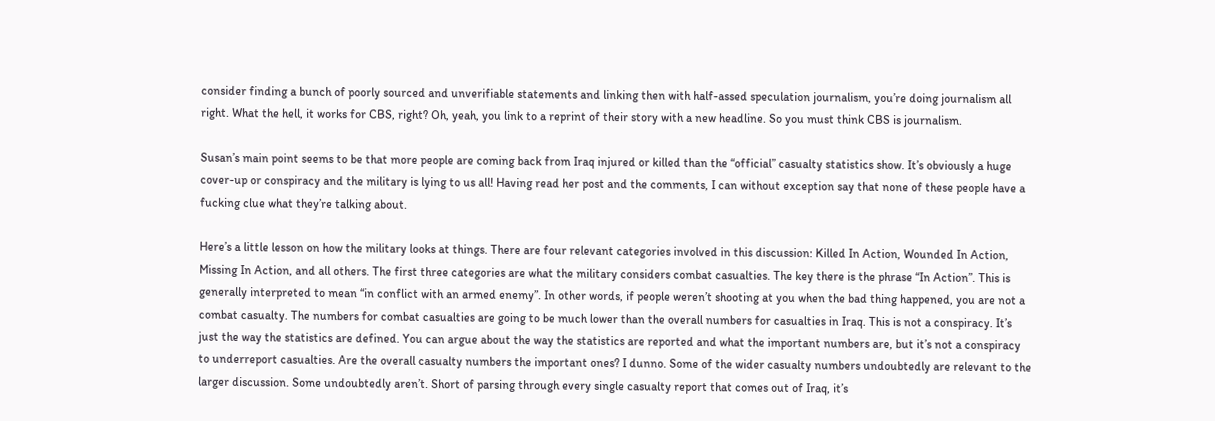consider finding a bunch of poorly sourced and unverifiable statements and linking then with half-assed speculation journalism, you’re doing journalism all right. What the hell, it works for CBS, right? Oh, yeah, you link to a reprint of their story with a new headline. So you must think CBS is journalism.

Susan’s main point seems to be that more people are coming back from Iraq injured or killed than the “official” casualty statistics show. It’s obviously a huge cover-up or conspiracy and the military is lying to us all! Having read her post and the comments, I can without exception say that none of these people have a fucking clue what they’re talking about.

Here’s a little lesson on how the military looks at things. There are four relevant categories involved in this discussion: Killed In Action, Wounded In Action, Missing In Action, and all others. The first three categories are what the military considers combat casualties. The key there is the phrase “In Action”. This is generally interpreted to mean “in conflict with an armed enemy”. In other words, if people weren’t shooting at you when the bad thing happened, you are not a combat casualty. The numbers for combat casualties are going to be much lower than the overall numbers for casualties in Iraq. This is not a conspiracy. It’s just the way the statistics are defined. You can argue about the way the statistics are reported and what the important numbers are, but it’s not a conspiracy to underreport casualties. Are the overall casualty numbers the important ones? I dunno. Some of the wider casualty numbers undoubtedly are relevant to the larger discussion. Some undoubtedly aren’t. Short of parsing through every single casualty report that comes out of Iraq, it’s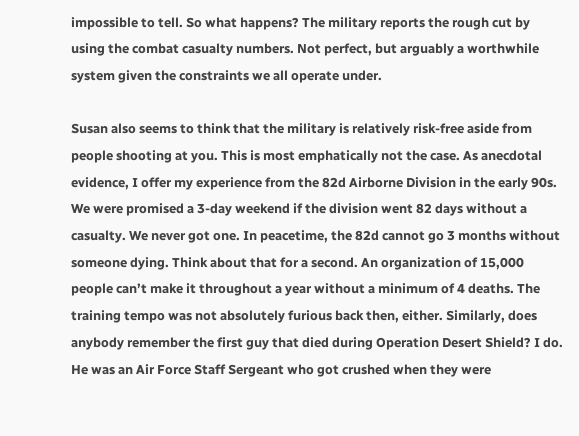impossible to tell. So what happens? The military reports the rough cut by using the combat casualty numbers. Not perfect, but arguably a worthwhile system given the constraints we all operate under.

Susan also seems to think that the military is relatively risk-free aside from people shooting at you. This is most emphatically not the case. As anecdotal evidence, I offer my experience from the 82d Airborne Division in the early 90s. We were promised a 3-day weekend if the division went 82 days without a casualty. We never got one. In peacetime, the 82d cannot go 3 months without someone dying. Think about that for a second. An organization of 15,000 people can’t make it throughout a year without a minimum of 4 deaths. The training tempo was not absolutely furious back then, either. Similarly, does anybody remember the first guy that died during Operation Desert Shield? I do. He was an Air Force Staff Sergeant who got crushed when they were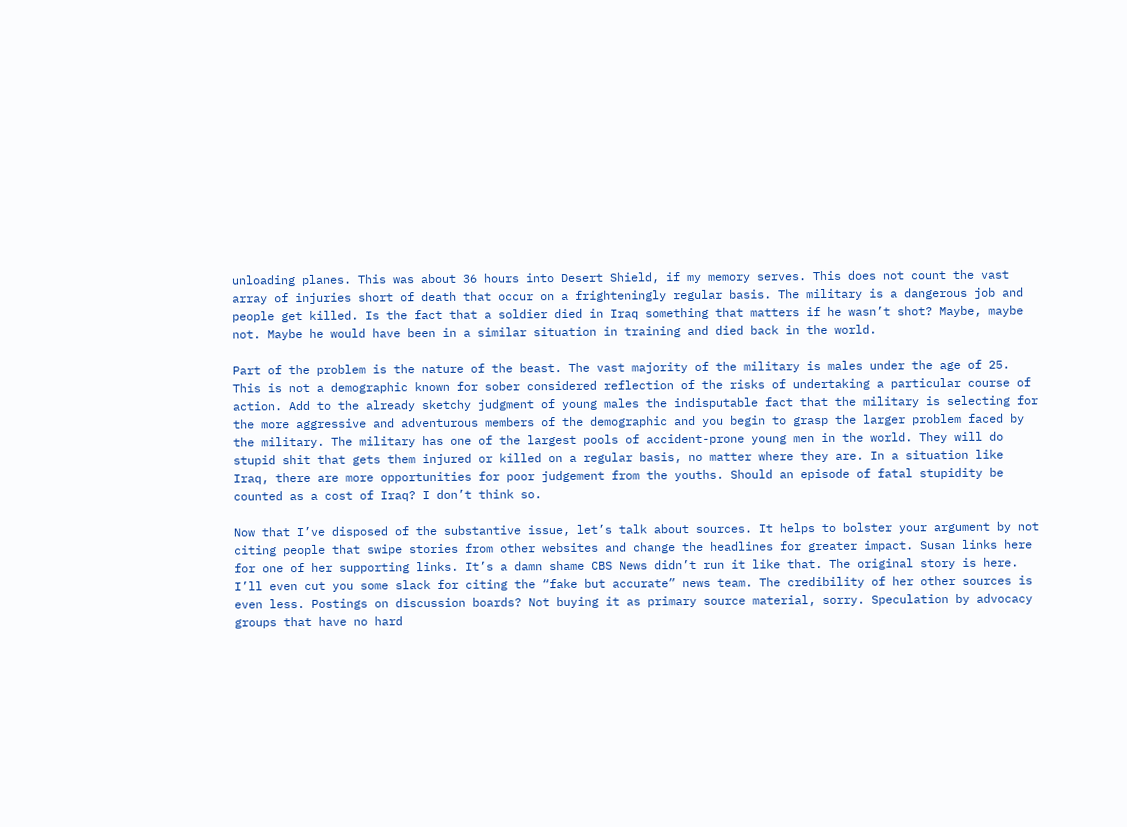unloading planes. This was about 36 hours into Desert Shield, if my memory serves. This does not count the vast array of injuries short of death that occur on a frighteningly regular basis. The military is a dangerous job and people get killed. Is the fact that a soldier died in Iraq something that matters if he wasn’t shot? Maybe, maybe not. Maybe he would have been in a similar situation in training and died back in the world.

Part of the problem is the nature of the beast. The vast majority of the military is males under the age of 25. This is not a demographic known for sober considered reflection of the risks of undertaking a particular course of action. Add to the already sketchy judgment of young males the indisputable fact that the military is selecting for the more aggressive and adventurous members of the demographic and you begin to grasp the larger problem faced by the military. The military has one of the largest pools of accident-prone young men in the world. They will do stupid shit that gets them injured or killed on a regular basis, no matter where they are. In a situation like Iraq, there are more opportunities for poor judgement from the youths. Should an episode of fatal stupidity be counted as a cost of Iraq? I don’t think so.

Now that I’ve disposed of the substantive issue, let’s talk about sources. It helps to bolster your argument by not citing people that swipe stories from other websites and change the headlines for greater impact. Susan links here for one of her supporting links. It’s a damn shame CBS News didn’t run it like that. The original story is here. I’ll even cut you some slack for citing the “fake but accurate” news team. The credibility of her other sources is even less. Postings on discussion boards? Not buying it as primary source material, sorry. Speculation by advocacy groups that have no hard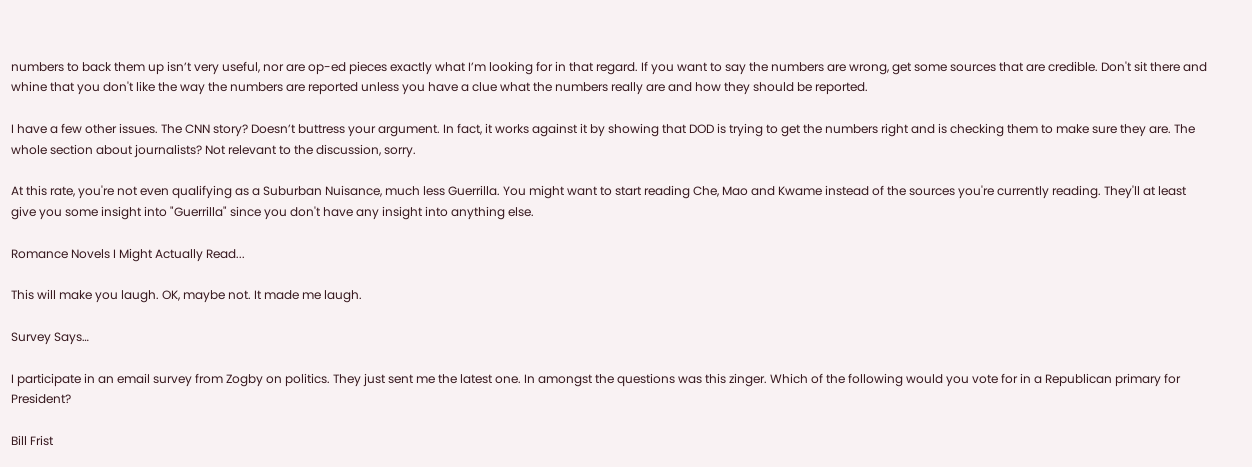numbers to back them up isn’t very useful, nor are op-ed pieces exactly what I’m looking for in that regard. If you want to say the numbers are wrong, get some sources that are credible. Don't sit there and whine that you don't like the way the numbers are reported unless you have a clue what the numbers really are and how they should be reported.

I have a few other issues. The CNN story? Doesn’t buttress your argument. In fact, it works against it by showing that DOD is trying to get the numbers right and is checking them to make sure they are. The whole section about journalists? Not relevant to the discussion, sorry.

At this rate, you're not even qualifying as a Suburban Nuisance, much less Guerrilla. You might want to start reading Che, Mao and Kwame instead of the sources you're currently reading. They'll at least give you some insight into "Guerrilla" since you don't have any insight into anything else.

Romance Novels I Might Actually Read...

This will make you laugh. OK, maybe not. It made me laugh.

Survey Says…

I participate in an email survey from Zogby on politics. They just sent me the latest one. In amongst the questions was this zinger. Which of the following would you vote for in a Republican primary for President?

Bill Frist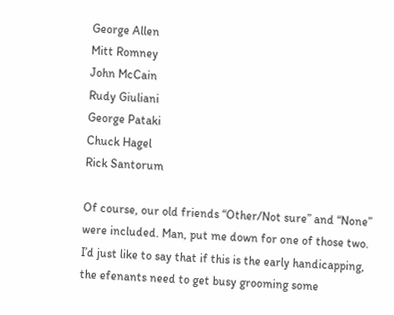George Allen
Mitt Romney
John McCain
Rudy Giuliani
George Pataki
Chuck Hagel
Rick Santorum

Of course, our old friends “Other/Not sure” and “None” were included. Man, put me down for one of those two. I’d just like to say that if this is the early handicapping, the efenants need to get busy grooming some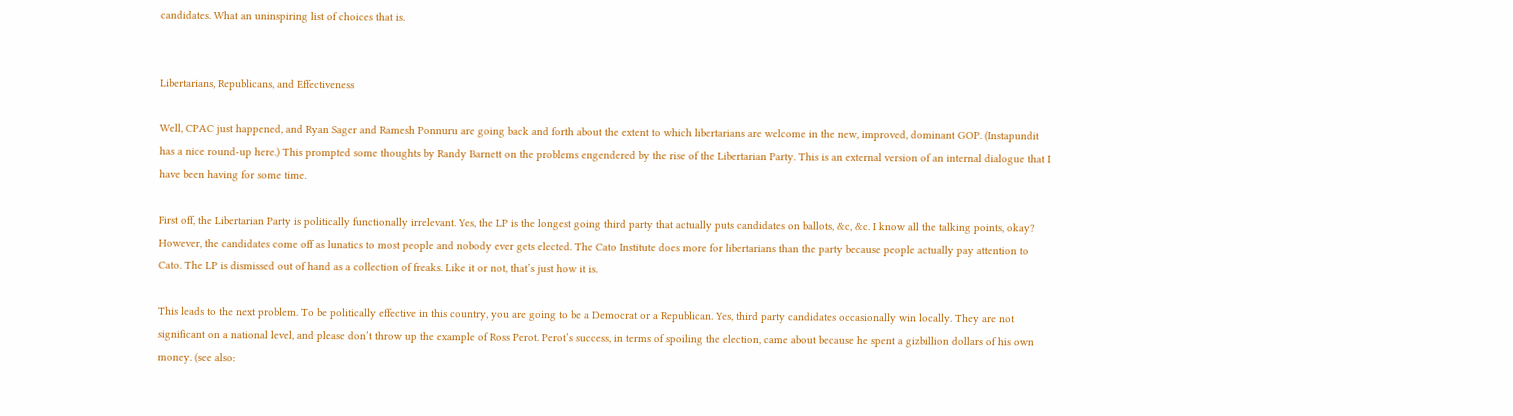candidates. What an uninspiring list of choices that is.


Libertarians, Republicans, and Effectiveness

Well, CPAC just happened, and Ryan Sager and Ramesh Ponnuru are going back and forth about the extent to which libertarians are welcome in the new, improved, dominant GOP. (Instapundit has a nice round-up here.) This prompted some thoughts by Randy Barnett on the problems engendered by the rise of the Libertarian Party. This is an external version of an internal dialogue that I have been having for some time.

First off, the Libertarian Party is politically functionally irrelevant. Yes, the LP is the longest going third party that actually puts candidates on ballots, &c, &c. I know all the talking points, okay? However, the candidates come off as lunatics to most people and nobody ever gets elected. The Cato Institute does more for libertarians than the party because people actually pay attention to Cato. The LP is dismissed out of hand as a collection of freaks. Like it or not, that’s just how it is.

This leads to the next problem. To be politically effective in this country, you are going to be a Democrat or a Republican. Yes, third party candidates occasionally win locally. They are not significant on a national level, and please don’t throw up the example of Ross Perot. Perot’s success, in terms of spoiling the election, came about because he spent a gizbillion dollars of his own money. (see also: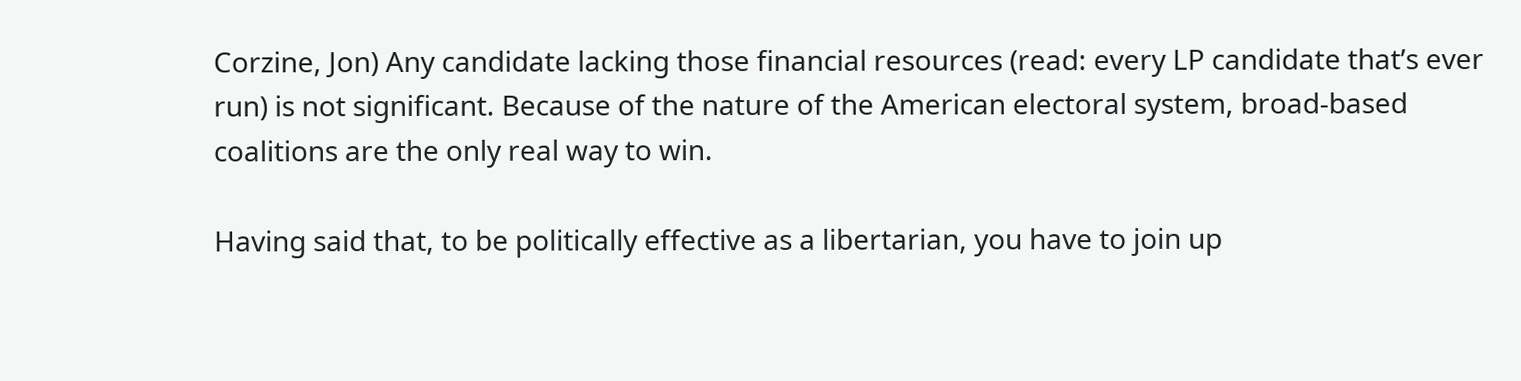Corzine, Jon) Any candidate lacking those financial resources (read: every LP candidate that’s ever run) is not significant. Because of the nature of the American electoral system, broad-based coalitions are the only real way to win.

Having said that, to be politically effective as a libertarian, you have to join up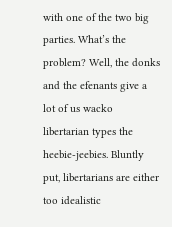with one of the two big parties. What’s the problem? Well, the donks and the efenants give a lot of us wacko libertarian types the heebie-jeebies. Bluntly put, libertarians are either too idealistic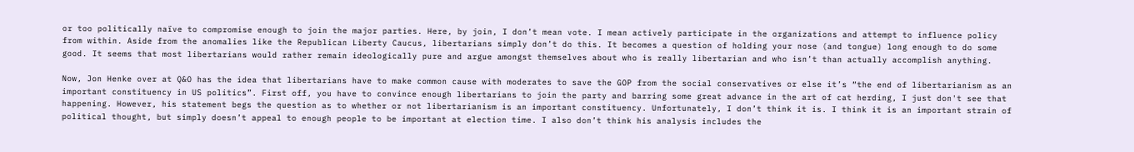or too politically naïve to compromise enough to join the major parties. Here, by join, I don’t mean vote. I mean actively participate in the organizations and attempt to influence policy from within. Aside from the anomalies like the Republican Liberty Caucus, libertarians simply don’t do this. It becomes a question of holding your nose (and tongue) long enough to do some good. It seems that most libertarians would rather remain ideologically pure and argue amongst themselves about who is really libertarian and who isn’t than actually accomplish anything.

Now, Jon Henke over at Q&O has the idea that libertarians have to make common cause with moderates to save the GOP from the social conservatives or else it’s “the end of libertarianism as an important constituency in US politics”. First off, you have to convince enough libertarians to join the party and barring some great advance in the art of cat herding, I just don't see that happening. However, his statement begs the question as to whether or not libertarianism is an important constituency. Unfortunately, I don’t think it is. I think it is an important strain of political thought, but simply doesn’t appeal to enough people to be important at election time. I also don’t think his analysis includes the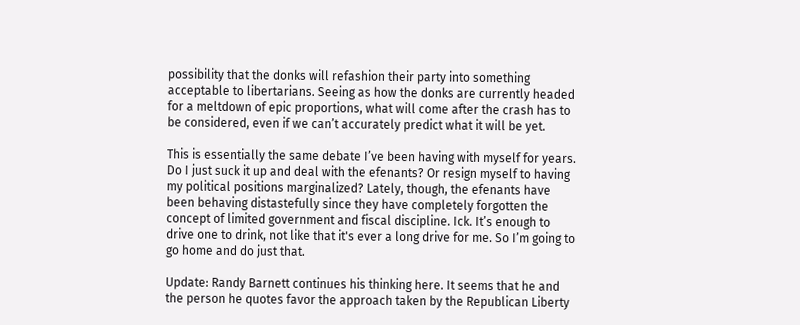possibility that the donks will refashion their party into something acceptable to libertarians. Seeing as how the donks are currently headed for a meltdown of epic proportions, what will come after the crash has to be considered, even if we can’t accurately predict what it will be yet.

This is essentially the same debate I’ve been having with myself for years. Do I just suck it up and deal with the efenants? Or resign myself to having my political positions marginalized? Lately, though, the efenants have been behaving distastefully since they have completely forgotten the concept of limited government and fiscal discipline. Ick. It’s enough to drive one to drink, not like that it's ever a long drive for me. So I’m going to go home and do just that.

Update: Randy Barnett continues his thinking here. It seems that he and the person he quotes favor the approach taken by the Republican Liberty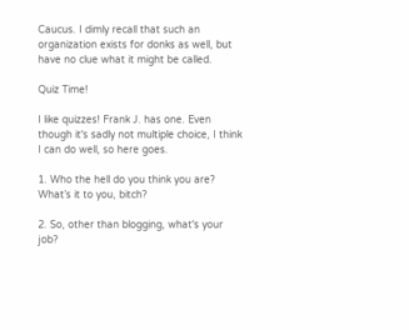Caucus. I dimly recall that such an organization exists for donks as well, but have no clue what it might be called.

Quiz Time!

I like quizzes! Frank J. has one. Even though it's sadly not multiple choice, I think I can do well, so here goes.

1. Who the hell do you think you are?
What’s it to you, bitch?

2. So, other than blogging, what's your job?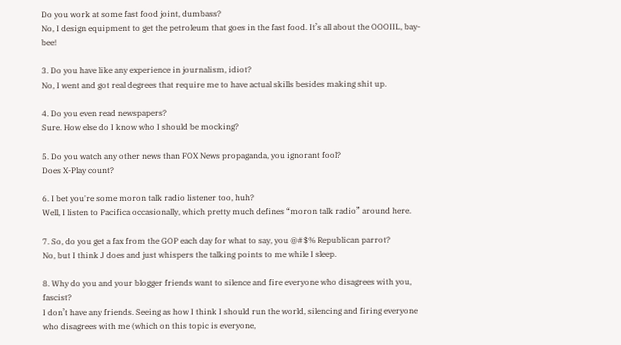Do you work at some fast food joint, dumbass?
No, I design equipment to get the petroleum that goes in the fast food. It’s all about the OOOIIL, bay-bee!

3. Do you have like any experience in journalism, idiot?
No, I went and got real degrees that require me to have actual skills besides making shit up.

4. Do you even read newspapers?
Sure. How else do I know who I should be mocking?

5. Do you watch any other news than FOX News propaganda, you ignorant fool?
Does X-Play count?

6. I bet you're some moron talk radio listener too, huh?
Well, I listen to Pacifica occasionally, which pretty much defines “moron talk radio” around here.

7. So, do you get a fax from the GOP each day for what to say, you @#$% Republican parrot?
No, but I think J does and just whispers the talking points to me while I sleep.

8. Why do you and your blogger friends want to silence and fire everyone who disagrees with you, fascist?
I don’t have any friends. Seeing as how I think I should run the world, silencing and firing everyone who disagrees with me (which on this topic is everyone,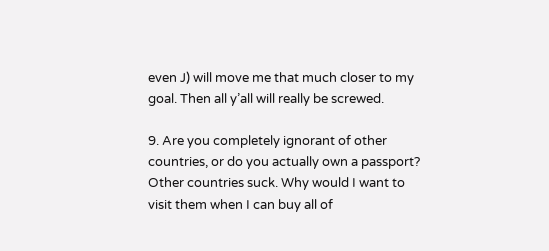even J) will move me that much closer to my goal. Then all y’all will really be screwed.

9. Are you completely ignorant of other countries, or do you actually own a passport?
Other countries suck. Why would I want to visit them when I can buy all of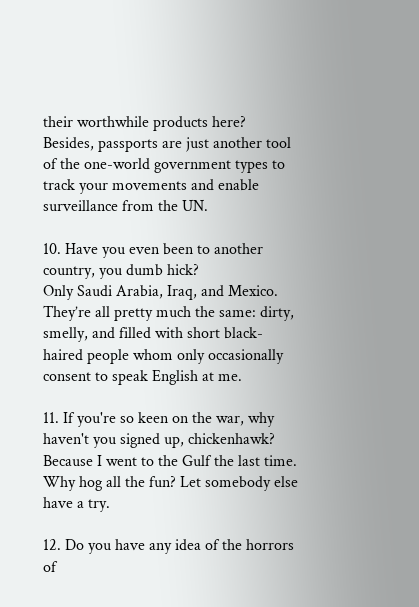their worthwhile products here? Besides, passports are just another tool of the one-world government types to track your movements and enable surveillance from the UN.

10. Have you even been to another country, you dumb hick?
Only Saudi Arabia, Iraq, and Mexico. They’re all pretty much the same: dirty, smelly, and filled with short black-haired people whom only occasionally consent to speak English at me.

11. If you're so keen on the war, why haven't you signed up, chickenhawk?
Because I went to the Gulf the last time. Why hog all the fun? Let somebody else have a try.

12. Do you have any idea of the horrors of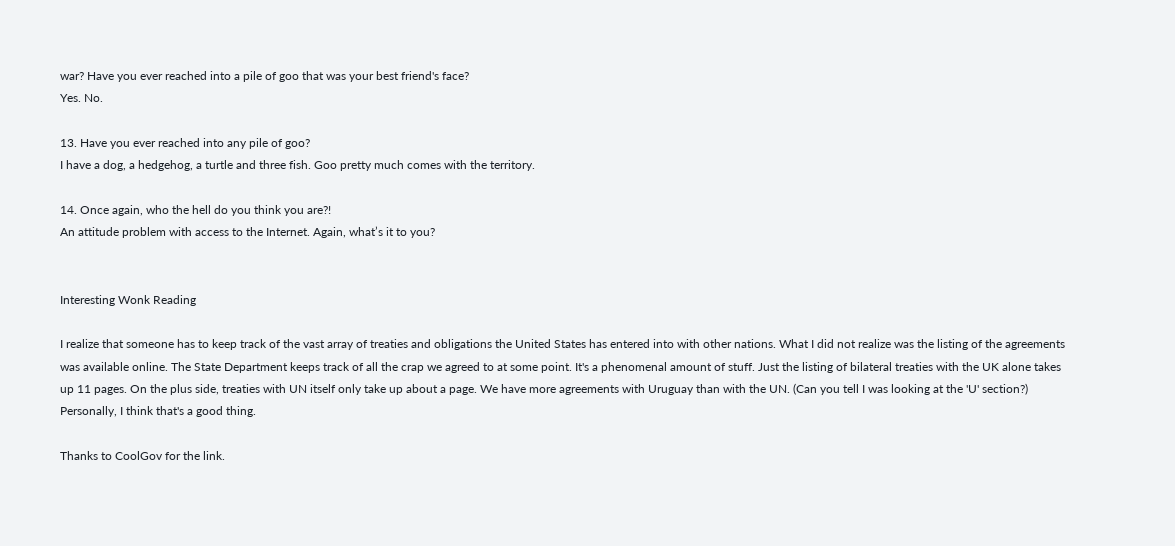war? Have you ever reached into a pile of goo that was your best friend's face?
Yes. No.

13. Have you ever reached into any pile of goo?
I have a dog, a hedgehog, a turtle and three fish. Goo pretty much comes with the territory.

14. Once again, who the hell do you think you are?!
An attitude problem with access to the Internet. Again, what’s it to you?


Interesting Wonk Reading

I realize that someone has to keep track of the vast array of treaties and obligations the United States has entered into with other nations. What I did not realize was the listing of the agreements was available online. The State Department keeps track of all the crap we agreed to at some point. It's a phenomenal amount of stuff. Just the listing of bilateral treaties with the UK alone takes up 11 pages. On the plus side, treaties with UN itself only take up about a page. We have more agreements with Uruguay than with the UN. (Can you tell I was looking at the 'U' section?) Personally, I think that's a good thing.

Thanks to CoolGov for the link.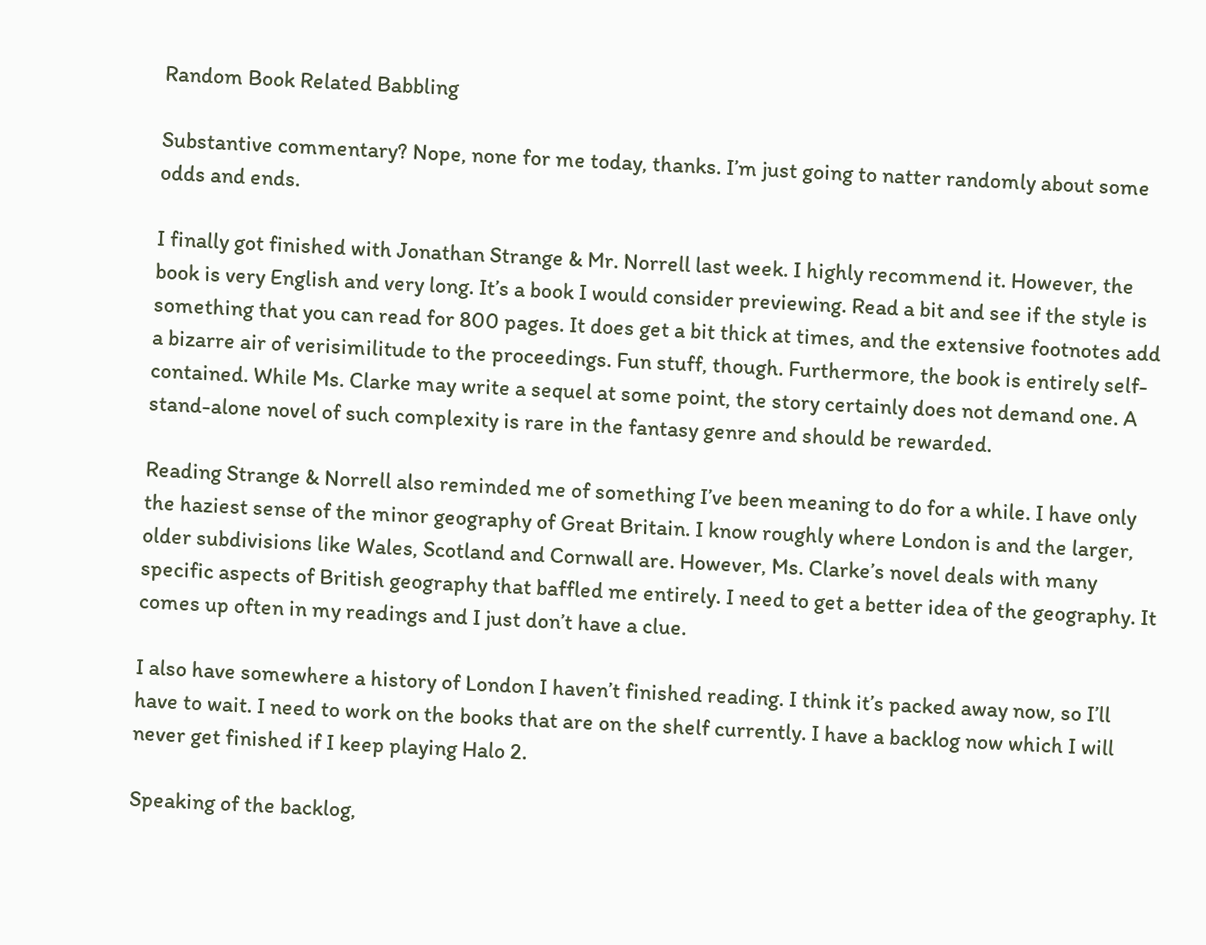Random Book Related Babbling

Substantive commentary? Nope, none for me today, thanks. I’m just going to natter randomly about some odds and ends.

I finally got finished with Jonathan Strange & Mr. Norrell last week. I highly recommend it. However, the book is very English and very long. It’s a book I would consider previewing. Read a bit and see if the style is something that you can read for 800 pages. It does get a bit thick at times, and the extensive footnotes add a bizarre air of verisimilitude to the proceedings. Fun stuff, though. Furthermore, the book is entirely self-contained. While Ms. Clarke may write a sequel at some point, the story certainly does not demand one. A stand-alone novel of such complexity is rare in the fantasy genre and should be rewarded.

Reading Strange & Norrell also reminded me of something I’ve been meaning to do for a while. I have only the haziest sense of the minor geography of Great Britain. I know roughly where London is and the larger, older subdivisions like Wales, Scotland and Cornwall are. However, Ms. Clarke’s novel deals with many specific aspects of British geography that baffled me entirely. I need to get a better idea of the geography. It comes up often in my readings and I just don’t have a clue.

I also have somewhere a history of London I haven’t finished reading. I think it’s packed away now, so I’ll have to wait. I need to work on the books that are on the shelf currently. I have a backlog now which I will never get finished if I keep playing Halo 2.

Speaking of the backlog,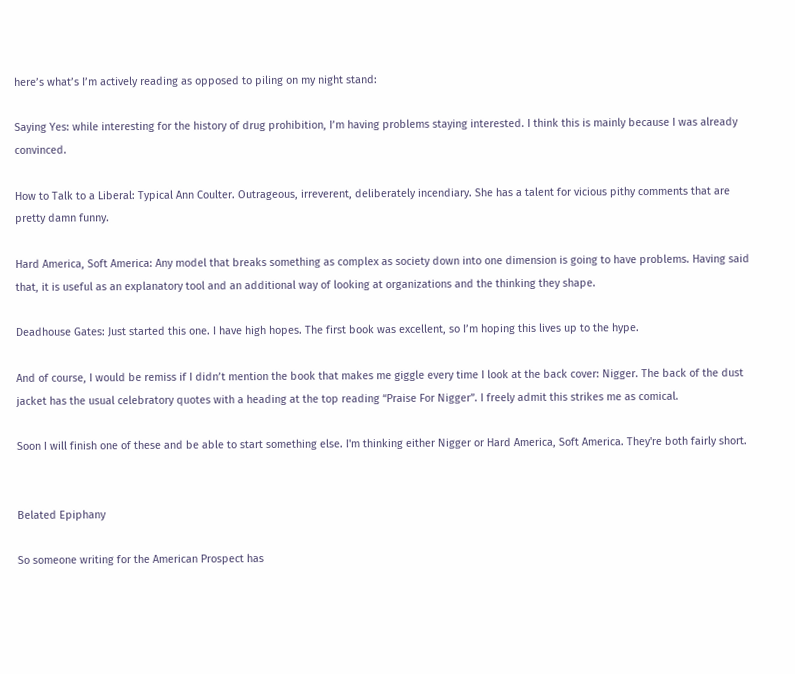here’s what’s I’m actively reading as opposed to piling on my night stand:

Saying Yes: while interesting for the history of drug prohibition, I’m having problems staying interested. I think this is mainly because I was already convinced.

How to Talk to a Liberal: Typical Ann Coulter. Outrageous, irreverent, deliberately incendiary. She has a talent for vicious pithy comments that are pretty damn funny.

Hard America, Soft America: Any model that breaks something as complex as society down into one dimension is going to have problems. Having said that, it is useful as an explanatory tool and an additional way of looking at organizations and the thinking they shape.

Deadhouse Gates: Just started this one. I have high hopes. The first book was excellent, so I’m hoping this lives up to the hype.

And of course, I would be remiss if I didn’t mention the book that makes me giggle every time I look at the back cover: Nigger. The back of the dust jacket has the usual celebratory quotes with a heading at the top reading “Praise For Nigger”. I freely admit this strikes me as comical.

Soon I will finish one of these and be able to start something else. I'm thinking either Nigger or Hard America, Soft America. They're both fairly short.


Belated Epiphany

So someone writing for the American Prospect has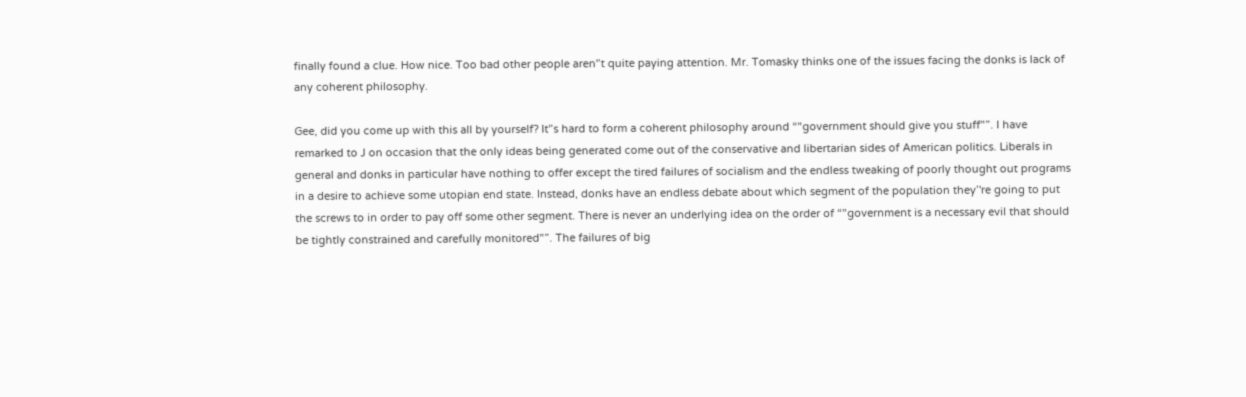finally found a clue. How nice. Too bad other people aren'’t quite paying attention. Mr. Tomasky thinks one of the issues facing the donks is lack of any coherent philosophy.

Gee, did you come up with this all by yourself? It'’s hard to form a coherent philosophy around “"government should give you stuff"”. I have remarked to J on occasion that the only ideas being generated come out of the conservative and libertarian sides of American politics. Liberals in general and donks in particular have nothing to offer except the tired failures of socialism and the endless tweaking of poorly thought out programs in a desire to achieve some utopian end state. Instead, donks have an endless debate about which segment of the population they’'re going to put the screws to in order to pay off some other segment. There is never an underlying idea on the order of “"government is a necessary evil that should be tightly constrained and carefully monitored"”. The failures of big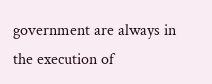government are always in the execution of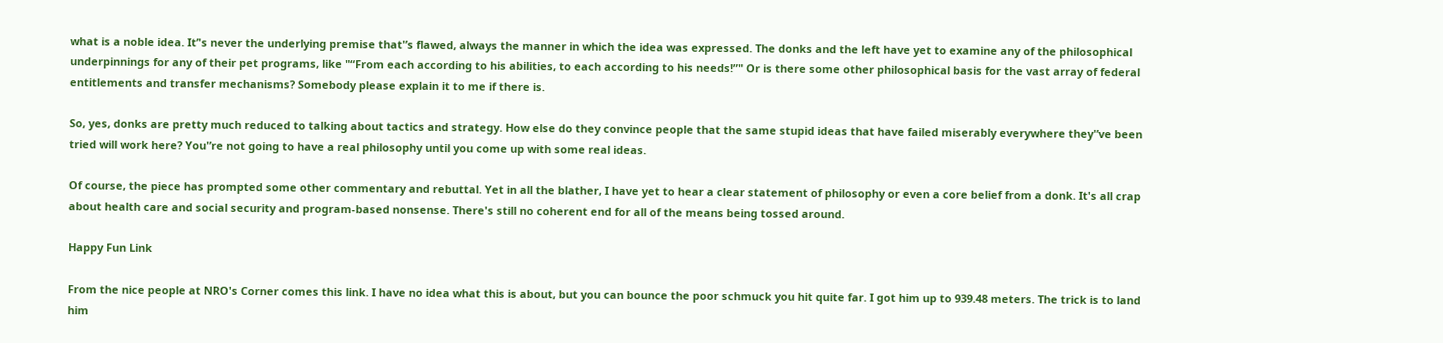what is a noble idea. It’'s never the underlying premise that'’s flawed, always the manner in which the idea was expressed. The donks and the left have yet to examine any of the philosophical underpinnings for any of their pet programs, like "“From each according to his abilities, to each according to his needs!”" Or is there some other philosophical basis for the vast array of federal entitlements and transfer mechanisms? Somebody please explain it to me if there is.

So, yes, donks are pretty much reduced to talking about tactics and strategy. How else do they convince people that the same stupid ideas that have failed miserably everywhere they'’ve been tried will work here? You'’re not going to have a real philosophy until you come up with some real ideas.

Of course, the piece has prompted some other commentary and rebuttal. Yet in all the blather, I have yet to hear a clear statement of philosophy or even a core belief from a donk. It's all crap about health care and social security and program-based nonsense. There's still no coherent end for all of the means being tossed around.

Happy Fun Link

From the nice people at NRO's Corner comes this link. I have no idea what this is about, but you can bounce the poor schmuck you hit quite far. I got him up to 939.48 meters. The trick is to land him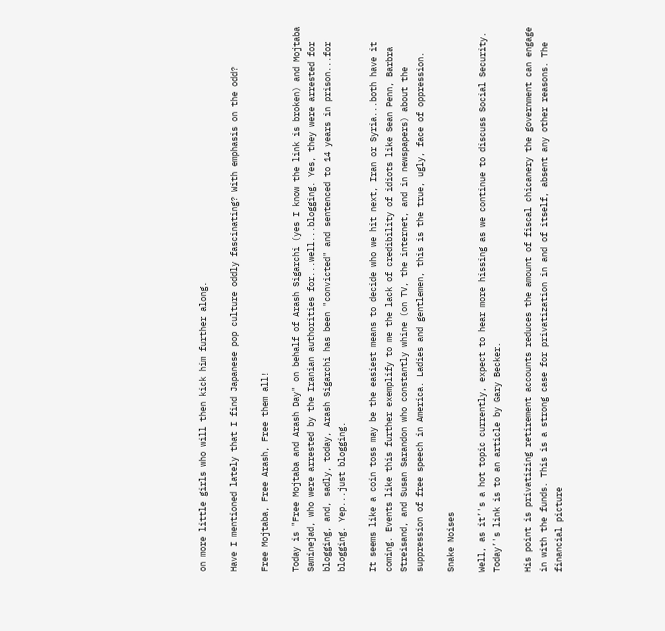on more little girls who will then kick him further along.

Have I mentioned lately that I find Japanese pop culture oddly fascinating? With emphasis on the odd?

Free Mojtaba, Free Arash, Free them all!

Today is "Free Mojtaba and Arash Day" on behalf of Arash Sigarchi (yes I know the link is broken) and Mojtaba Saminejad, who were arrested by the Iranian authorities for...well...blogging. Yes, they were arrested for blogging, and, sadly, today, Arash Sigarchi has been "convicted" and sentenced to 14 years in prison...for blogging. Yep...just blogging.

It seems like a coin toss may be the easiest means to decide who we hit next, Iran or Syria...both have it coming. Events like this further exemplify to me the lack of credibility of idiots like Sean Penn, Barbra Streisand, and Susan Sarandon who constantly whine (on TV, the internet, and in newspapers) about the suppression of free speech in America. Ladies and gentlemen, this is the true, ugly, face of oppression.

Snake Noises

Well, as it’'s a hot topic currently, expect to hear more hissing as we continue to discuss Social Security. Today’'s link is to an article by Gary Becker.

His point is privatizing retirement accounts reduces the amount of fiscal chicanery the government can engage in with the funds. This is a strong case for privatization in and of itself, absent any other reasons. The financial picture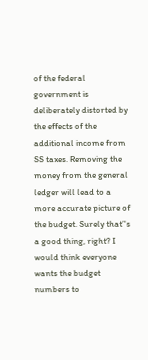of the federal government is deliberately distorted by the effects of the additional income from SS taxes. Removing the money from the general ledger will lead to a more accurate picture of the budget. Surely that’'s a good thing, right? I would think everyone wants the budget numbers to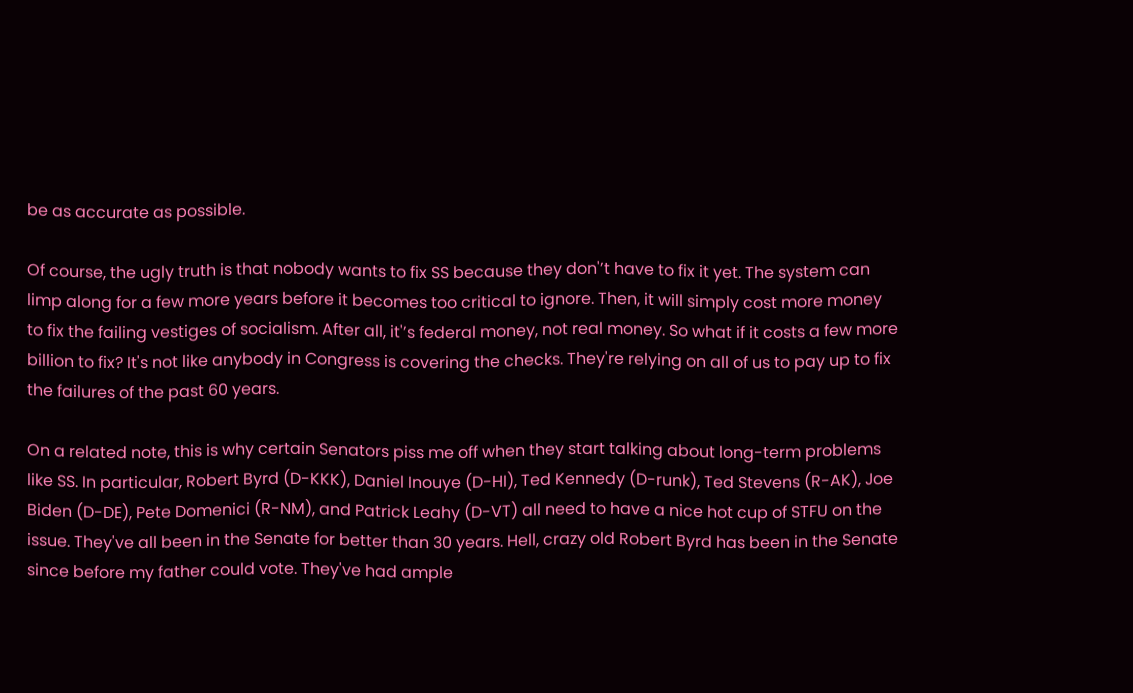be as accurate as possible.

Of course, the ugly truth is that nobody wants to fix SS because they don'’t have to fix it yet. The system can limp along for a few more years before it becomes too critical to ignore. Then, it will simply cost more money to fix the failing vestiges of socialism. After all, it'’s federal money, not real money. So what if it costs a few more billion to fix? It's not like anybody in Congress is covering the checks. They're relying on all of us to pay up to fix the failures of the past 60 years.

On a related note, this is why certain Senators piss me off when they start talking about long-term problems like SS. In particular, Robert Byrd (D-KKK), Daniel Inouye (D-HI), Ted Kennedy (D-runk), Ted Stevens (R-AK), Joe Biden (D-DE), Pete Domenici (R-NM), and Patrick Leahy (D-VT) all need to have a nice hot cup of STFU on the issue. They've all been in the Senate for better than 30 years. Hell, crazy old Robert Byrd has been in the Senate since before my father could vote. They've had ample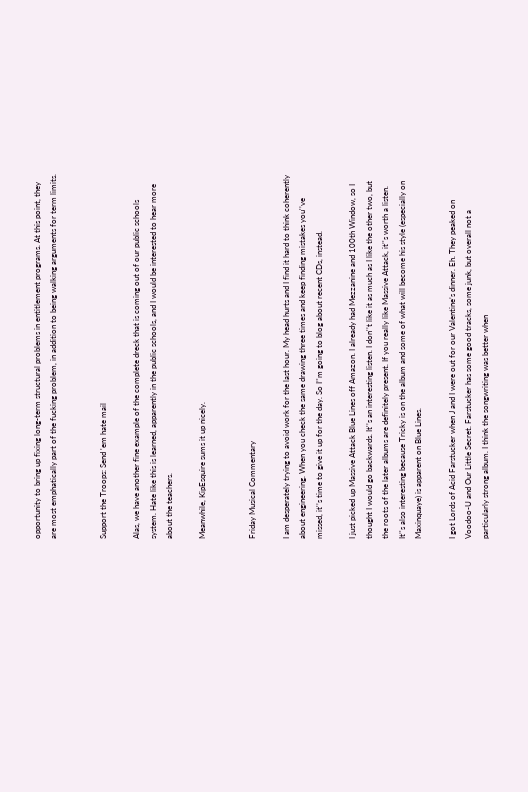opportunity to bring up fixing long-term structural problems in entitlement programs. At this point, they are most emphatically part of the fucking problem, in addition to being walking arguments for term limits.


Support the Troops: Send 'em hate mail

Alas, we have another fine example of the complete dreck that is coming out of our public schools system. Hate like this is learned, apparently in the public schools, and I would be interested to hear more about the teachers.

Meanwhile, KipEsquire sums it up nicely.


Friday Musical Commentary

I am desperately trying to avoid work for the last hour. My head hurts and I find it hard to think coherently about engineering. When you check the same drawing three times and keep finding mistakes you'’ve missed, it'’s time to give it up for the day. So I’'m going to blog about recent CDs, instead.

I just picked up Massive Attack Blue Lines off Amazon. I already had Mezzanine and 100th Window, so I thought I would go backwards. It'’s an interesting listen. I don'’t like it as much as I like the other two, but the roots of the later albums are definitely present. If you really like Massive Attack, it’'s worth a listen. It’'s also interesting because Tricky is on the album and some of what will become his style (especially on Maxinquaye) is apparent on Blue Lines.

I got Lords of Acid Farstucker when J and I were out for our Valentine’s dinner. Eh. They peaked on Voodoo-U and Our Little Secret. Farstucker has some good tracks, some junk, but overall not a particularly strong album. I think the songwriting was better when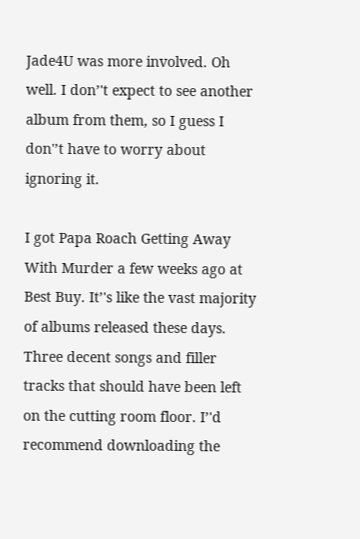Jade4U was more involved. Oh well. I don’'t expect to see another album from them, so I guess I don'’t have to worry about ignoring it.

I got Papa Roach Getting Away With Murder a few weeks ago at Best Buy. It’'s like the vast majority of albums released these days. Three decent songs and filler tracks that should have been left on the cutting room floor. I’'d recommend downloading the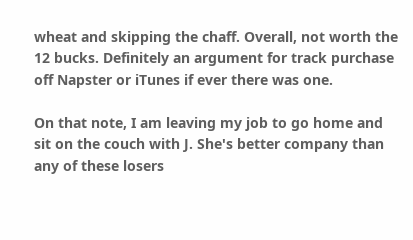wheat and skipping the chaff. Overall, not worth the 12 bucks. Definitely an argument for track purchase off Napster or iTunes if ever there was one.

On that note, I am leaving my job to go home and sit on the couch with J. She's better company than any of these losers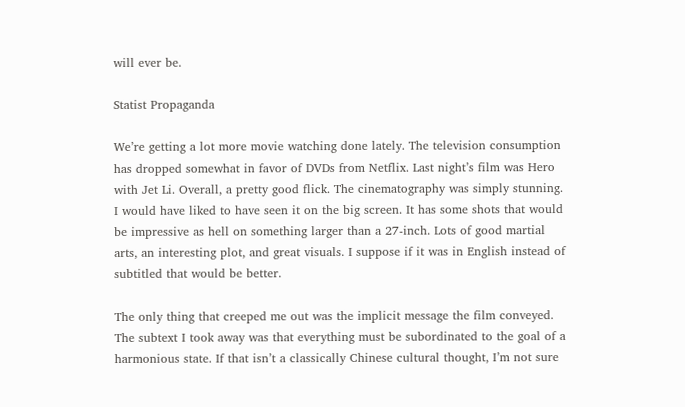will ever be.

Statist Propaganda

We’re getting a lot more movie watching done lately. The television consumption has dropped somewhat in favor of DVDs from Netflix. Last night’s film was Hero with Jet Li. Overall, a pretty good flick. The cinematography was simply stunning. I would have liked to have seen it on the big screen. It has some shots that would be impressive as hell on something larger than a 27-inch. Lots of good martial arts, an interesting plot, and great visuals. I suppose if it was in English instead of subtitled that would be better.

The only thing that creeped me out was the implicit message the film conveyed. The subtext I took away was that everything must be subordinated to the goal of a harmonious state. If that isn’t a classically Chinese cultural thought, I’m not sure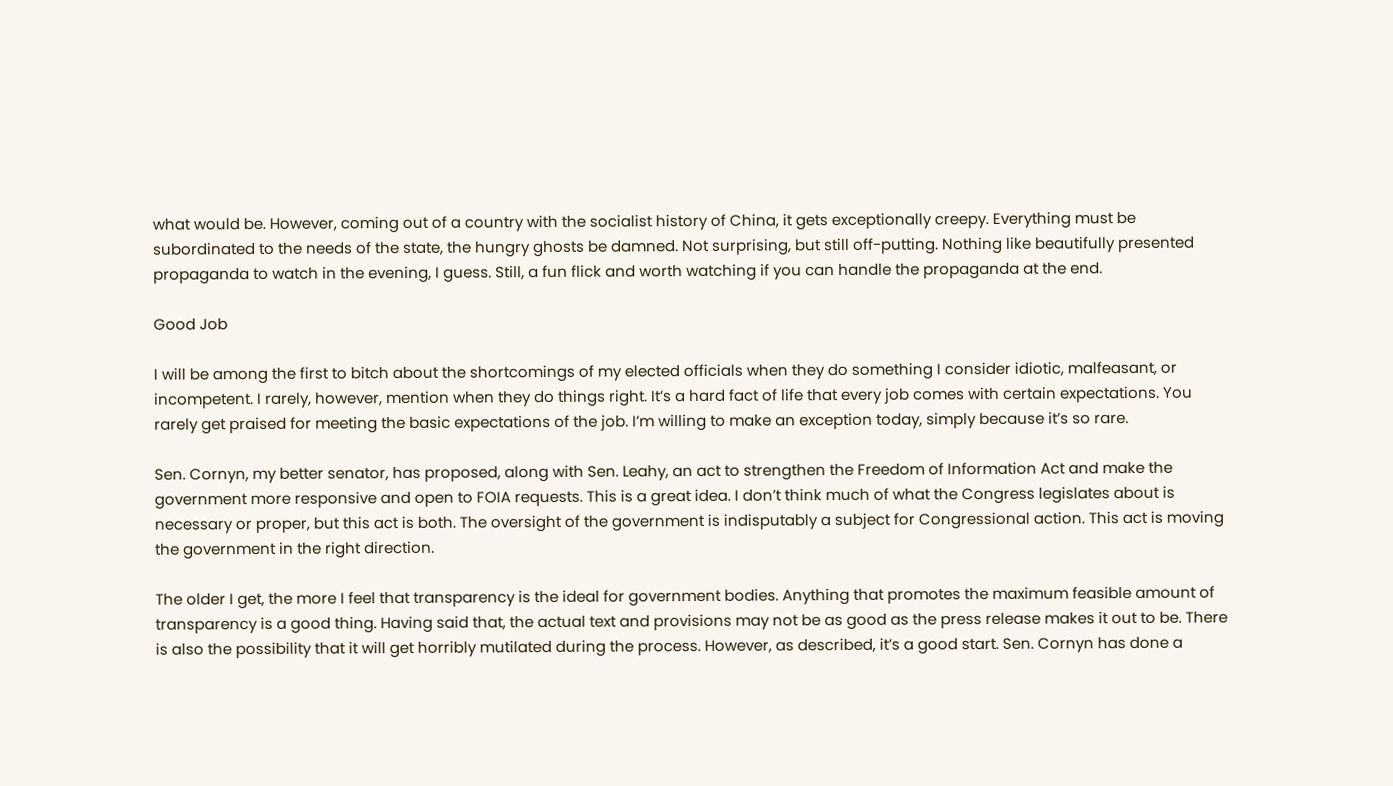what would be. However, coming out of a country with the socialist history of China, it gets exceptionally creepy. Everything must be subordinated to the needs of the state, the hungry ghosts be damned. Not surprising, but still off-putting. Nothing like beautifully presented propaganda to watch in the evening, I guess. Still, a fun flick and worth watching if you can handle the propaganda at the end.

Good Job

I will be among the first to bitch about the shortcomings of my elected officials when they do something I consider idiotic, malfeasant, or incompetent. I rarely, however, mention when they do things right. It’s a hard fact of life that every job comes with certain expectations. You rarely get praised for meeting the basic expectations of the job. I’m willing to make an exception today, simply because it’s so rare.

Sen. Cornyn, my better senator, has proposed, along with Sen. Leahy, an act to strengthen the Freedom of Information Act and make the government more responsive and open to FOIA requests. This is a great idea. I don’t think much of what the Congress legislates about is necessary or proper, but this act is both. The oversight of the government is indisputably a subject for Congressional action. This act is moving the government in the right direction.

The older I get, the more I feel that transparency is the ideal for government bodies. Anything that promotes the maximum feasible amount of transparency is a good thing. Having said that, the actual text and provisions may not be as good as the press release makes it out to be. There is also the possibility that it will get horribly mutilated during the process. However, as described, it’s a good start. Sen. Cornyn has done a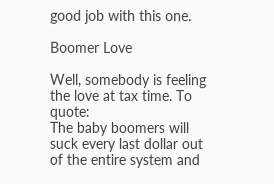good job with this one.

Boomer Love

Well, somebody is feeling the love at tax time. To quote:
The baby boomers will suck every last dollar out of the entire system and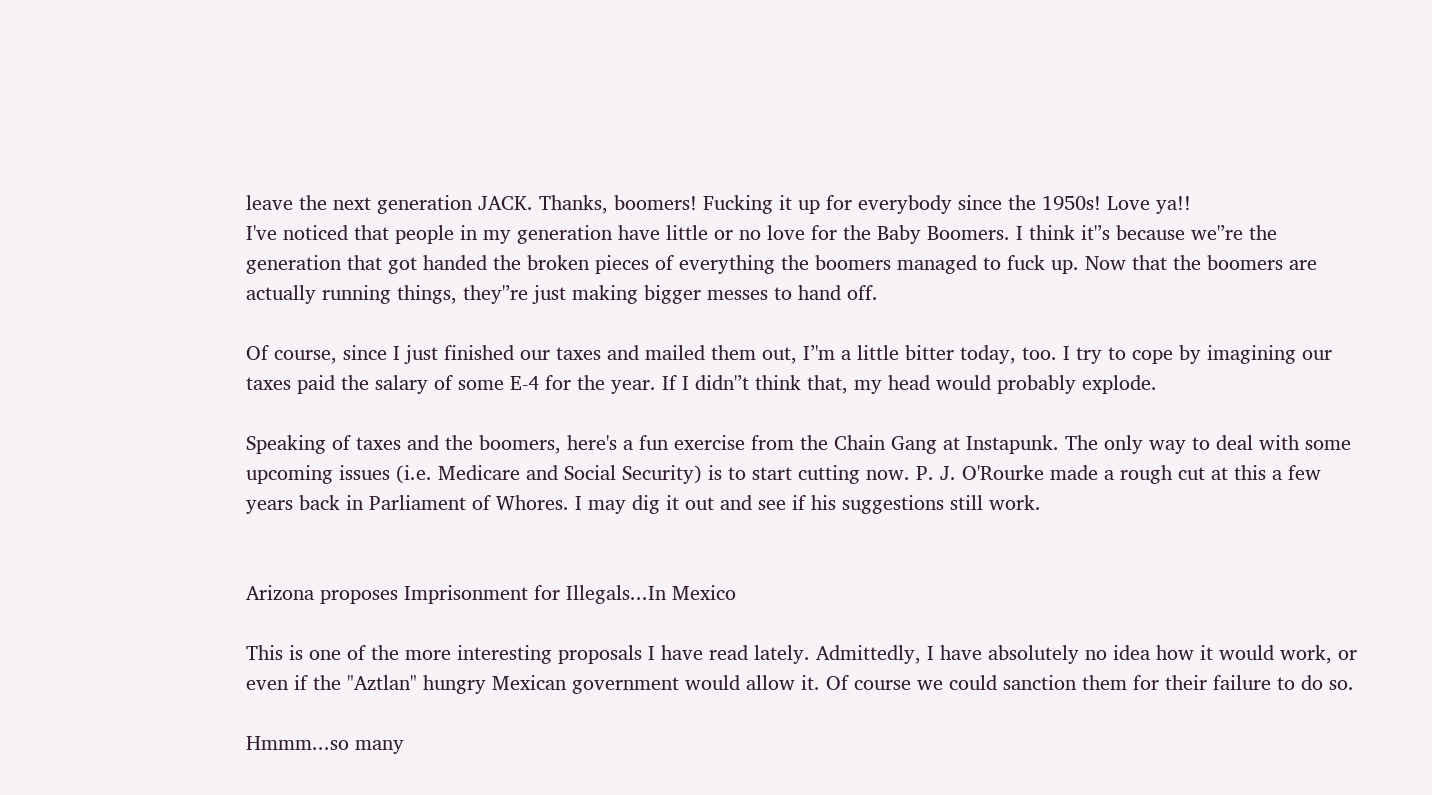leave the next generation JACK. Thanks, boomers! Fucking it up for everybody since the 1950s! Love ya!!
I've noticed that people in my generation have little or no love for the Baby Boomers. I think it'’s because we'’re the generation that got handed the broken pieces of everything the boomers managed to fuck up. Now that the boomers are actually running things, they'’re just making bigger messes to hand off.

Of course, since I just finished our taxes and mailed them out, I’'m a little bitter today, too. I try to cope by imagining our taxes paid the salary of some E-4 for the year. If I didn'’t think that, my head would probably explode.

Speaking of taxes and the boomers, here's a fun exercise from the Chain Gang at Instapunk. The only way to deal with some upcoming issues (i.e. Medicare and Social Security) is to start cutting now. P. J. O'Rourke made a rough cut at this a few years back in Parliament of Whores. I may dig it out and see if his suggestions still work.


Arizona proposes Imprisonment for Illegals...In Mexico

This is one of the more interesting proposals I have read lately. Admittedly, I have absolutely no idea how it would work, or even if the "Aztlan" hungry Mexican government would allow it. Of course we could sanction them for their failure to do so.

Hmmm...so many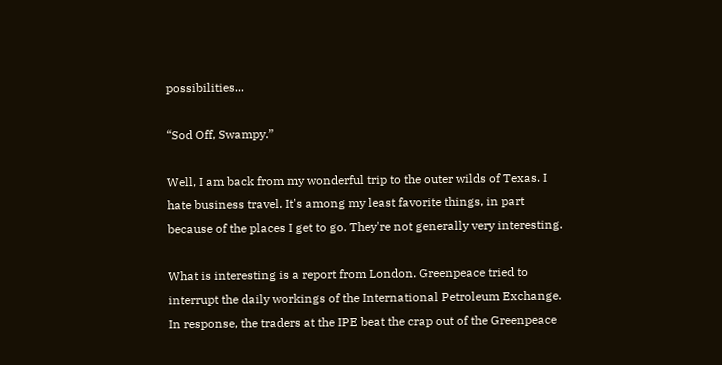possibilities...

“Sod Off, Swampy.”

Well, I am back from my wonderful trip to the outer wilds of Texas. I hate business travel. It's among my least favorite things, in part because of the places I get to go. They're not generally very interesting.

What is interesting is a report from London. Greenpeace tried to interrupt the daily workings of the International Petroleum Exchange. In response, the traders at the IPE beat the crap out of the Greenpeace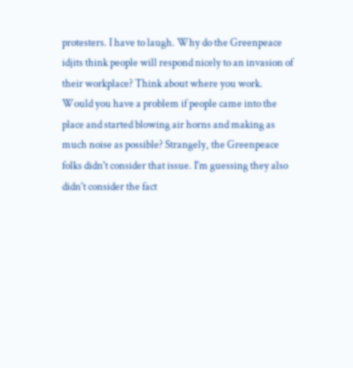protesters. I have to laugh. Why do the Greenpeace idjits think people will respond nicely to an invasion of their workplace? Think about where you work. Would you have a problem if people came into the place and started blowing air horns and making as much noise as possible? Strangely, the Greenpeace folks didn't consider that issue. I'm guessing they also didn't consider the fact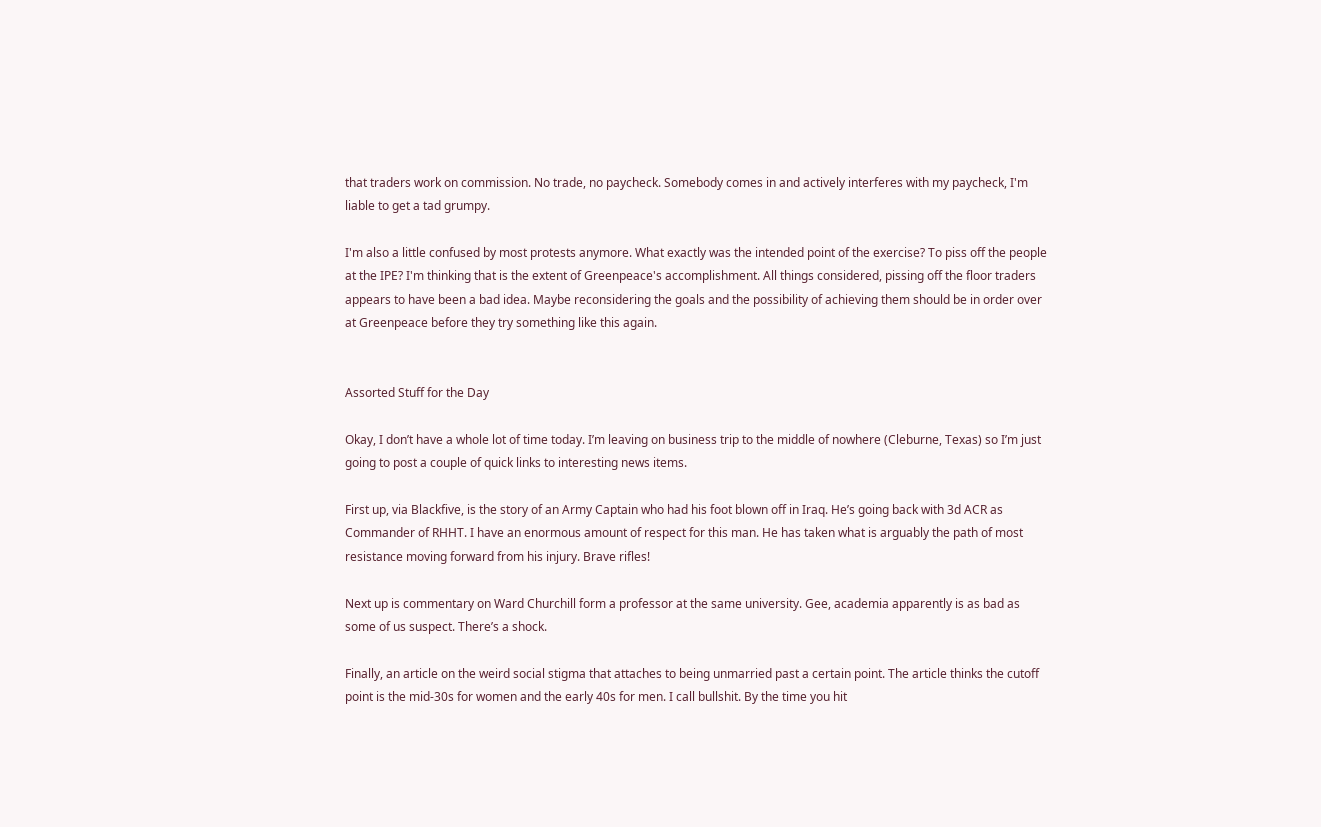that traders work on commission. No trade, no paycheck. Somebody comes in and actively interferes with my paycheck, I'm liable to get a tad grumpy.

I'm also a little confused by most protests anymore. What exactly was the intended point of the exercise? To piss off the people at the IPE? I'm thinking that is the extent of Greenpeace's accomplishment. All things considered, pissing off the floor traders appears to have been a bad idea. Maybe reconsidering the goals and the possibility of achieving them should be in order over at Greenpeace before they try something like this again.


Assorted Stuff for the Day

Okay, I don’t have a whole lot of time today. I’m leaving on business trip to the middle of nowhere (Cleburne, Texas) so I’m just going to post a couple of quick links to interesting news items.

First up, via Blackfive, is the story of an Army Captain who had his foot blown off in Iraq. He’s going back with 3d ACR as Commander of RHHT. I have an enormous amount of respect for this man. He has taken what is arguably the path of most resistance moving forward from his injury. Brave rifles!

Next up is commentary on Ward Churchill form a professor at the same university. Gee, academia apparently is as bad as some of us suspect. There’s a shock.

Finally, an article on the weird social stigma that attaches to being unmarried past a certain point. The article thinks the cutoff point is the mid-30s for women and the early 40s for men. I call bullshit. By the time you hit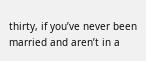thirty, if you’ve never been married and aren’t in a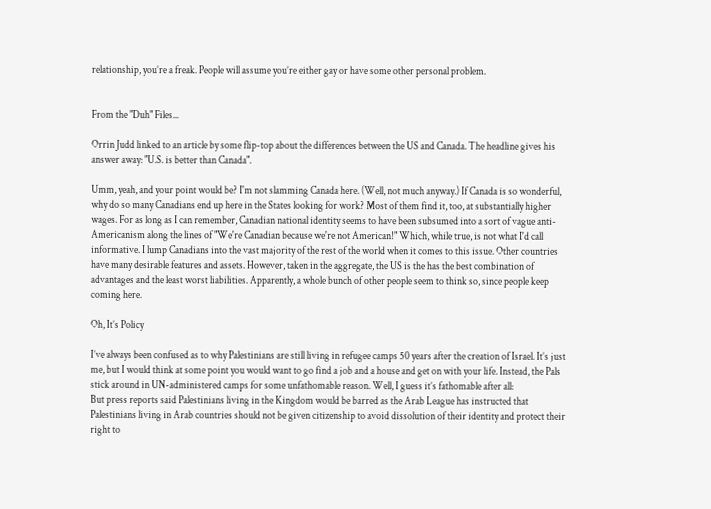relationship, you’re a freak. People will assume you’re either gay or have some other personal problem.


From the "Duh" Files...

Orrin Judd linked to an article by some flip-top about the differences between the US and Canada. The headline gives his answer away: "U.S. is better than Canada".

Umm, yeah, and your point would be? I'm not slamming Canada here. (Well, not much anyway.) If Canada is so wonderful, why do so many Canadians end up here in the States looking for work? Most of them find it, too, at substantially higher wages. For as long as I can remember, Canadian national identity seems to have been subsumed into a sort of vague anti-Americanism along the lines of "We're Canadian because we're not American!" Which, while true, is not what I'd call informative. I lump Canadians into the vast majority of the rest of the world when it comes to this issue. Other countries have many desirable features and assets. However, taken in the aggregate, the US is the has the best combination of advantages and the least worst liabilities. Apparently, a whole bunch of other people seem to think so, since people keep coming here.

Oh, It’s Policy

I’ve always been confused as to why Palestinians are still living in refugee camps 50 years after the creation of Israel. It’s just me, but I would think at some point you would want to go find a job and a house and get on with your life. Instead, the Pals stick around in UN-administered camps for some unfathomable reason. Well, I guess it’s fathomable after all:
But press reports said Palestinians living in the Kingdom would be barred as the Arab League has instructed that Palestinians living in Arab countries should not be given citizenship to avoid dissolution of their identity and protect their right to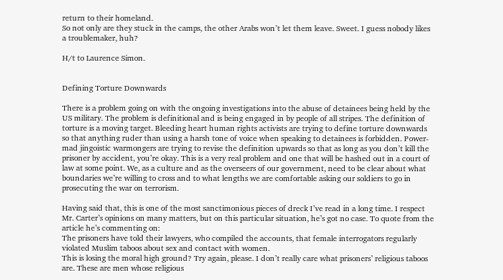return to their homeland.
So not only are they stuck in the camps, the other Arabs won’t let them leave. Sweet. I guess nobody likes a troublemaker, huh?

H/t to Laurence Simon.


Defining Torture Downwards

There is a problem going on with the ongoing investigations into the abuse of detainees being held by the US military. The problem is definitional and is being engaged in by people of all stripes. The definition of torture is a moving target. Bleeding heart human rights activists are trying to define torture downwards so that anything ruder than using a harsh tone of voice when speaking to detainees is forbidden. Power-mad jingoistic warmongers are trying to revise the definition upwards so that as long as you don’t kill the prisoner by accident, you’re okay. This is a very real problem and one that will be hashed out in a court of law at some point. We, as a culture and as the overseers of our government, need to be clear about what boundaries we’re willing to cross and to what lengths we are comfortable asking our soldiers to go in prosecuting the war on terrorism.

Having said that, this is one of the most sanctimonious pieces of dreck I’ve read in a long time. I respect Mr. Carter’s opinions on many matters, but on this particular situation, he’s got no case. To quote from the article he’s commenting on:
The prisoners have told their lawyers, who compiled the accounts, that female interrogators regularly violated Muslim taboos about sex and contact with women.
This is losing the moral high ground? Try again, please. I don’t really care what prisoners’ religious taboos are. These are men whose religious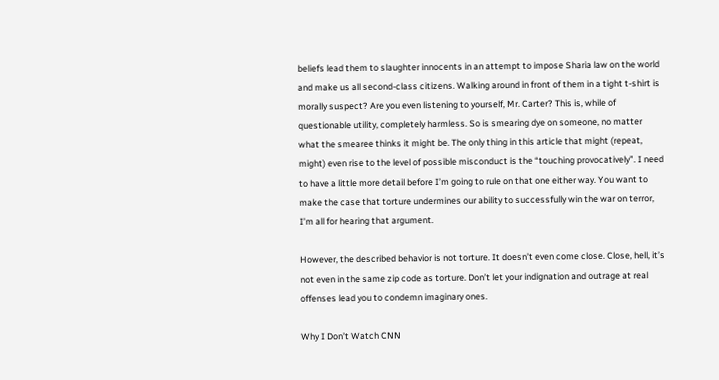beliefs lead them to slaughter innocents in an attempt to impose Sharia law on the world and make us all second-class citizens. Walking around in front of them in a tight t-shirt is morally suspect? Are you even listening to yourself, Mr. Carter? This is, while of questionable utility, completely harmless. So is smearing dye on someone, no matter what the smearee thinks it might be. The only thing in this article that might (repeat, might) even rise to the level of possible misconduct is the “touching provocatively”. I need to have a little more detail before I’m going to rule on that one either way. You want to make the case that torture undermines our ability to successfully win the war on terror, I’m all for hearing that argument.

However, the described behavior is not torture. It doesn’t even come close. Close, hell, it’s not even in the same zip code as torture. Don’t let your indignation and outrage at real offenses lead you to condemn imaginary ones.

Why I Don’t Watch CNN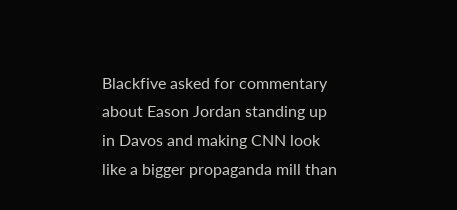Blackfive asked for commentary about Eason Jordan standing up in Davos and making CNN look like a bigger propaganda mill than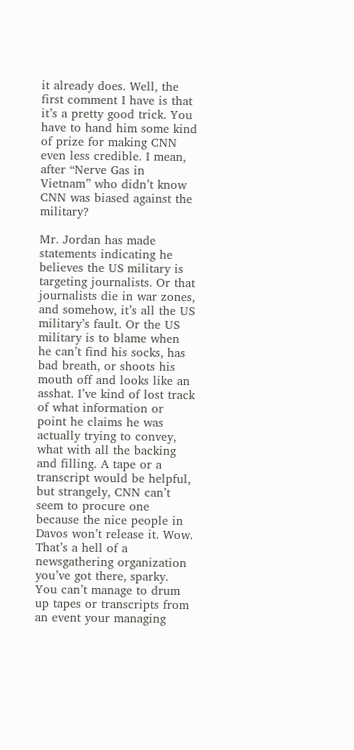it already does. Well, the first comment I have is that it’s a pretty good trick. You have to hand him some kind of prize for making CNN even less credible. I mean, after “Nerve Gas in Vietnam” who didn’t know CNN was biased against the military?

Mr. Jordan has made statements indicating he believes the US military is targeting journalists. Or that journalists die in war zones, and somehow, it’s all the US military’s fault. Or the US military is to blame when he can’t find his socks, has bad breath, or shoots his mouth off and looks like an asshat. I’ve kind of lost track of what information or point he claims he was actually trying to convey, what with all the backing and filling. A tape or a transcript would be helpful, but strangely, CNN can’t seem to procure one because the nice people in Davos won’t release it. Wow. That’s a hell of a newsgathering organization you’ve got there, sparky. You can’t manage to drum up tapes or transcripts from an event your managing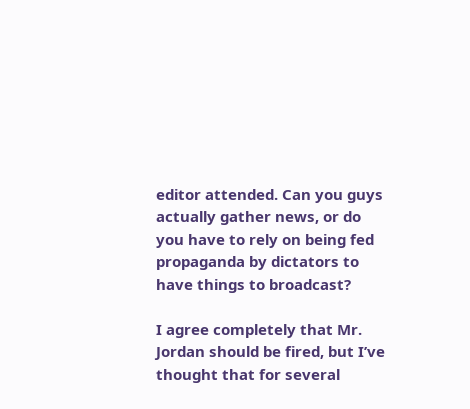editor attended. Can you guys actually gather news, or do you have to rely on being fed propaganda by dictators to have things to broadcast?

I agree completely that Mr. Jordan should be fired, but I’ve thought that for several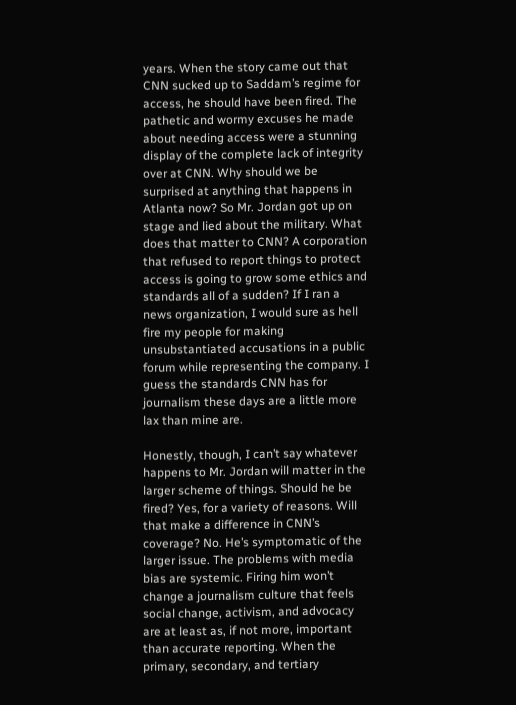years. When the story came out that CNN sucked up to Saddam’s regime for access, he should have been fired. The pathetic and wormy excuses he made about needing access were a stunning display of the complete lack of integrity over at CNN. Why should we be surprised at anything that happens in Atlanta now? So Mr. Jordan got up on stage and lied about the military. What does that matter to CNN? A corporation that refused to report things to protect access is going to grow some ethics and standards all of a sudden? If I ran a news organization, I would sure as hell fire my people for making unsubstantiated accusations in a public forum while representing the company. I guess the standards CNN has for journalism these days are a little more lax than mine are.

Honestly, though, I can’t say whatever happens to Mr. Jordan will matter in the larger scheme of things. Should he be fired? Yes, for a variety of reasons. Will that make a difference in CNN’s coverage? No. He’s symptomatic of the larger issue. The problems with media bias are systemic. Firing him won’t change a journalism culture that feels social change, activism, and advocacy are at least as, if not more, important than accurate reporting. When the primary, secondary, and tertiary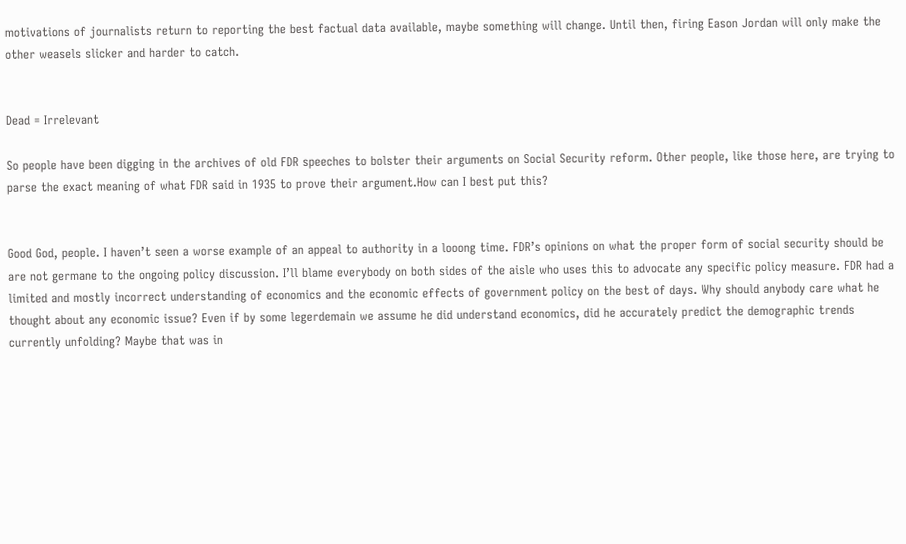motivations of journalists return to reporting the best factual data available, maybe something will change. Until then, firing Eason Jordan will only make the other weasels slicker and harder to catch.


Dead = Irrelevant

So people have been digging in the archives of old FDR speeches to bolster their arguments on Social Security reform. Other people, like those here, are trying to parse the exact meaning of what FDR said in 1935 to prove their argument.How can I best put this?


Good God, people. I haven’t seen a worse example of an appeal to authority in a looong time. FDR’s opinions on what the proper form of social security should be are not germane to the ongoing policy discussion. I’ll blame everybody on both sides of the aisle who uses this to advocate any specific policy measure. FDR had a limited and mostly incorrect understanding of economics and the economic effects of government policy on the best of days. Why should anybody care what he thought about any economic issue? Even if by some legerdemain we assume he did understand economics, did he accurately predict the demographic trends currently unfolding? Maybe that was in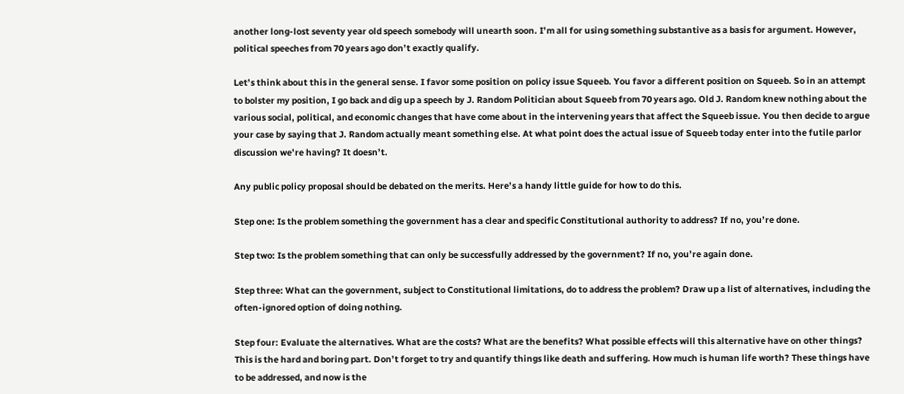another long-lost seventy year old speech somebody will unearth soon. I’m all for using something substantive as a basis for argument. However, political speeches from 70 years ago don’t exactly qualify.

Let’s think about this in the general sense. I favor some position on policy issue Squeeb. You favor a different position on Squeeb. So in an attempt to bolster my position, I go back and dig up a speech by J. Random Politician about Squeeb from 70 years ago. Old J. Random knew nothing about the various social, political, and economic changes that have come about in the intervening years that affect the Squeeb issue. You then decide to argue your case by saying that J. Random actually meant something else. At what point does the actual issue of Squeeb today enter into the futile parlor discussion we’re having? It doesn’t.

Any public policy proposal should be debated on the merits. Here’s a handy little guide for how to do this.

Step one: Is the problem something the government has a clear and specific Constitutional authority to address? If no, you’re done.

Step two: Is the problem something that can only be successfully addressed by the government? If no, you’re again done.

Step three: What can the government, subject to Constitutional limitations, do to address the problem? Draw up a list of alternatives, including the often-ignored option of doing nothing.

Step four: Evaluate the alternatives. What are the costs? What are the benefits? What possible effects will this alternative have on other things? This is the hard and boring part. Don’t forget to try and quantify things like death and suffering. How much is human life worth? These things have to be addressed, and now is the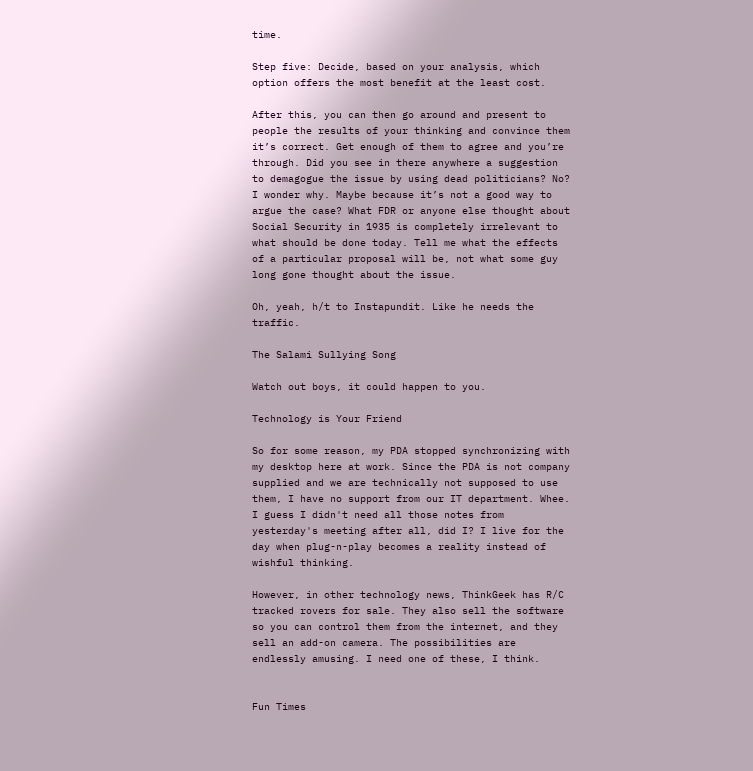time.

Step five: Decide, based on your analysis, which option offers the most benefit at the least cost.

After this, you can then go around and present to people the results of your thinking and convince them it’s correct. Get enough of them to agree and you’re through. Did you see in there anywhere a suggestion to demagogue the issue by using dead politicians? No? I wonder why. Maybe because it’s not a good way to argue the case? What FDR or anyone else thought about Social Security in 1935 is completely irrelevant to what should be done today. Tell me what the effects of a particular proposal will be, not what some guy long gone thought about the issue.

Oh, yeah, h/t to Instapundit. Like he needs the traffic.

The Salami Sullying Song

Watch out boys, it could happen to you.

Technology is Your Friend

So for some reason, my PDA stopped synchronizing with my desktop here at work. Since the PDA is not company supplied and we are technically not supposed to use them, I have no support from our IT department. Whee. I guess I didn't need all those notes from yesterday's meeting after all, did I? I live for the day when plug-n-play becomes a reality instead of wishful thinking.

However, in other technology news, ThinkGeek has R/C tracked rovers for sale. They also sell the software so you can control them from the internet, and they sell an add-on camera. The possibilities are endlessly amusing. I need one of these, I think.


Fun Times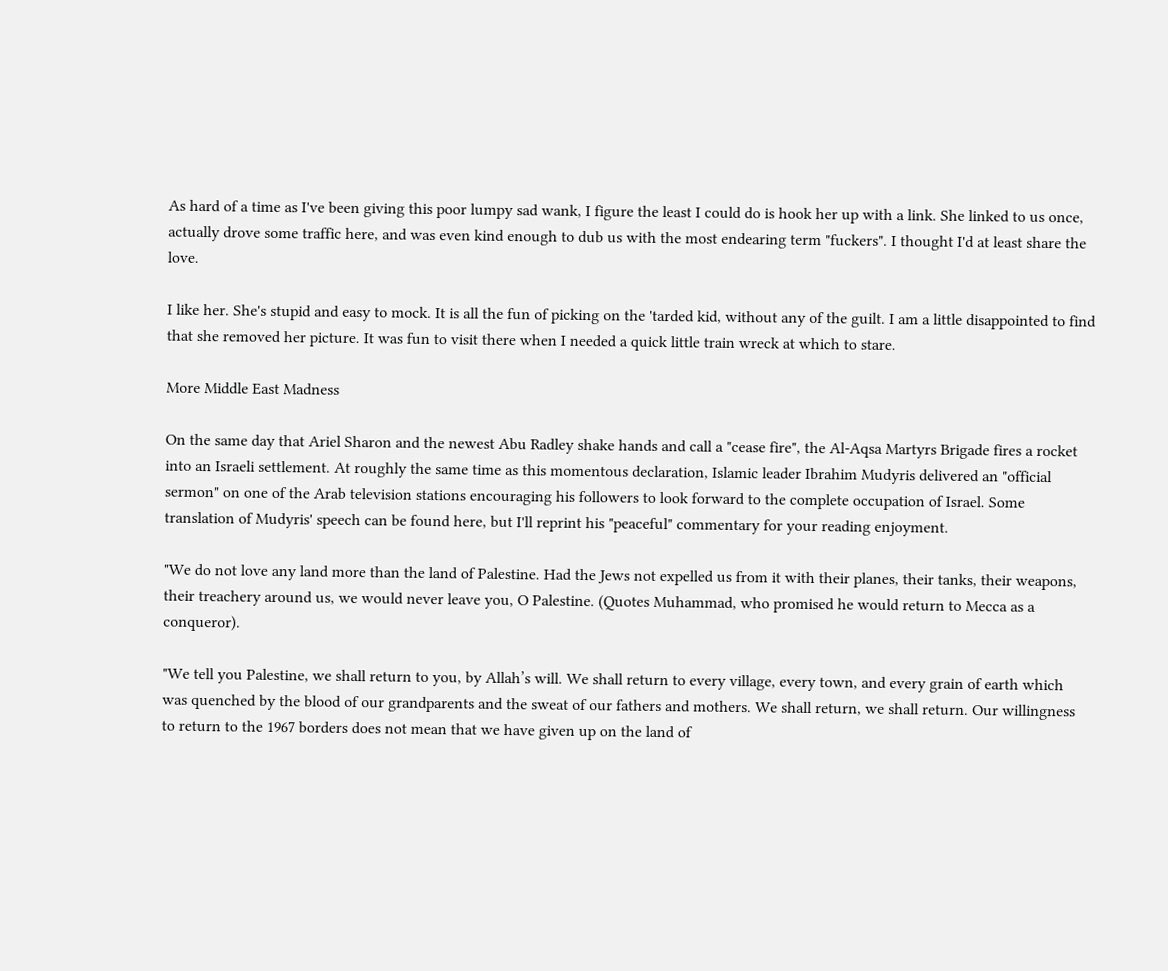As hard of a time as I've been giving this poor lumpy sad wank, I figure the least I could do is hook her up with a link. She linked to us once, actually drove some traffic here, and was even kind enough to dub us with the most endearing term "fuckers". I thought I'd at least share the love.

I like her. She's stupid and easy to mock. It is all the fun of picking on the 'tarded kid, without any of the guilt. I am a little disappointed to find that she removed her picture. It was fun to visit there when I needed a quick little train wreck at which to stare.

More Middle East Madness

On the same day that Ariel Sharon and the newest Abu Radley shake hands and call a "cease fire", the Al-Aqsa Martyrs Brigade fires a rocket into an Israeli settlement. At roughly the same time as this momentous declaration, Islamic leader Ibrahim Mudyris delivered an "official sermon" on one of the Arab television stations encouraging his followers to look forward to the complete occupation of Israel. Some translation of Mudyris' speech can be found here, but I'll reprint his "peaceful" commentary for your reading enjoyment.

"We do not love any land more than the land of Palestine. Had the Jews not expelled us from it with their planes, their tanks, their weapons, their treachery around us, we would never leave you, O Palestine. (Quotes Muhammad, who promised he would return to Mecca as a conqueror).

"We tell you Palestine, we shall return to you, by Allah’s will. We shall return to every village, every town, and every grain of earth which was quenched by the blood of our grandparents and the sweat of our fathers and mothers. We shall return, we shall return. Our willingness to return to the 1967 borders does not mean that we have given up on the land of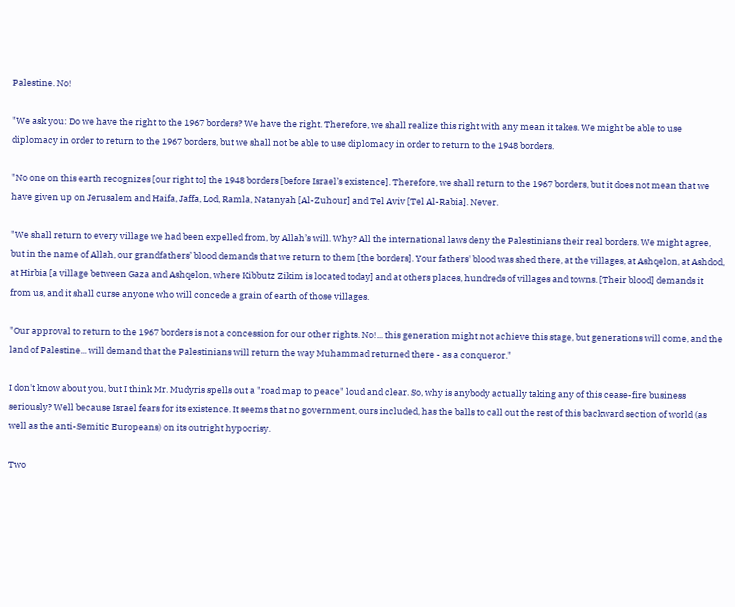Palestine. No!

"We ask you: Do we have the right to the 1967 borders? We have the right. Therefore, we shall realize this right with any mean it takes. We might be able to use diplomacy in order to return to the 1967 borders, but we shall not be able to use diplomacy in order to return to the 1948 borders.

"No one on this earth recognizes [our right to] the 1948 borders [before Israel’s existence]. Therefore, we shall return to the 1967 borders, but it does not mean that we have given up on Jerusalem and Haifa, Jaffa, Lod, Ramla, Natanyah [Al-Zuhour] and Tel Aviv [Tel Al-Rabia]. Never.

"We shall return to every village we had been expelled from, by Allah’s will. Why? All the international laws deny the Palestinians their real borders. We might agree, but in the name of Allah, our grandfathers’ blood demands that we return to them [the borders]. Your fathers' blood was shed there, at the villages, at Ashqelon, at Ashdod, at Hirbia [a village between Gaza and Ashqelon, where Kibbutz Zikim is located today] and at others places, hundreds of villages and towns. [Their blood] demands it from us, and it shall curse anyone who will concede a grain of earth of those villages.

"Our approval to return to the 1967 borders is not a concession for our other rights. No!... this generation might not achieve this stage, but generations will come, and the land of Palestine... will demand that the Palestinians will return the way Muhammad returned there - as a conqueror."

I don't know about you, but I think Mr. Mudyris spells out a "road map to peace" loud and clear. So, why is anybody actually taking any of this cease-fire business seriously? Well because Israel fears for its existence. It seems that no government, ours included, has the balls to call out the rest of this backward section of world (as well as the anti-Semitic Europeans) on its outright hypocrisy.

Two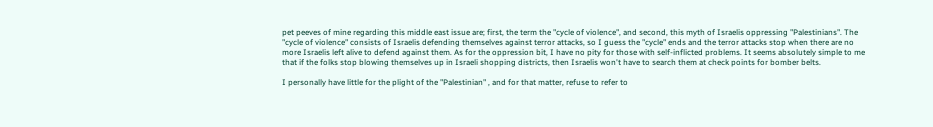pet peeves of mine regarding this middle east issue are; first, the term the "cycle of violence", and second, this myth of Israelis oppressing "Palestinians". The "cycle of violence" consists of Israelis defending themselves against terror attacks, so I guess the "cycle" ends and the terror attacks stop when there are no more Israelis left alive to defend against them. As for the oppression bit, I have no pity for those with self-inflicted problems. It seems absolutely simple to me that if the folks stop blowing themselves up in Israeli shopping districts, then Israelis won't have to search them at check points for bomber belts.

I personally have little for the plight of the "Palestinian" , and for that matter, refuse to refer to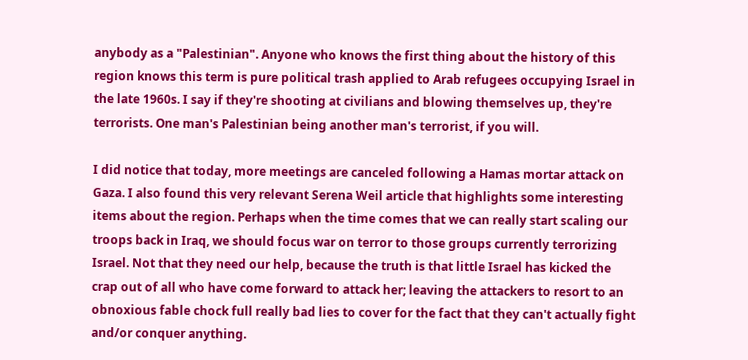anybody as a "Palestinian". Anyone who knows the first thing about the history of this region knows this term is pure political trash applied to Arab refugees occupying Israel in the late 1960s. I say if they're shooting at civilians and blowing themselves up, they're terrorists. One man's Palestinian being another man's terrorist, if you will.

I did notice that today, more meetings are canceled following a Hamas mortar attack on Gaza. I also found this very relevant Serena Weil article that highlights some interesting items about the region. Perhaps when the time comes that we can really start scaling our troops back in Iraq, we should focus war on terror to those groups currently terrorizing Israel. Not that they need our help, because the truth is that little Israel has kicked the crap out of all who have come forward to attack her; leaving the attackers to resort to an obnoxious fable chock full really bad lies to cover for the fact that they can't actually fight and/or conquer anything.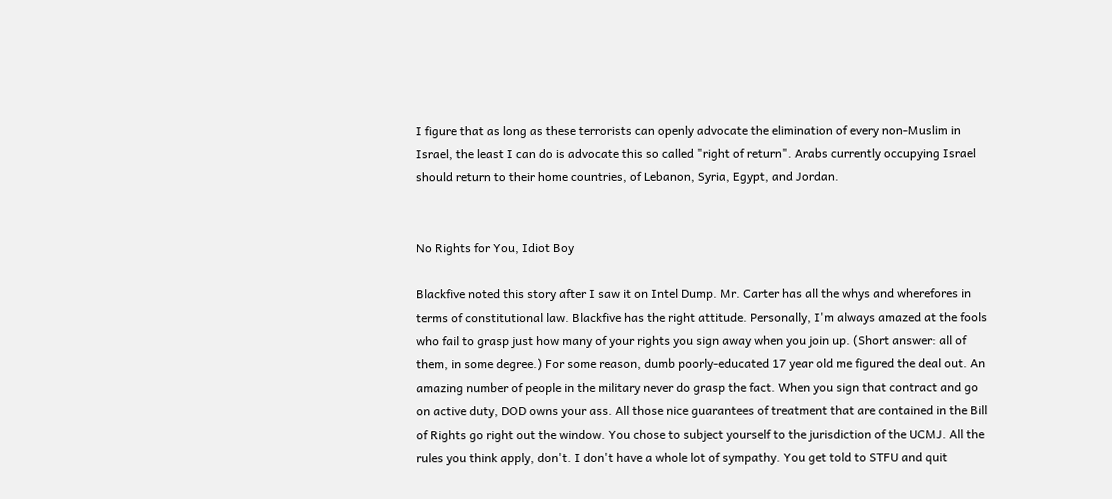I figure that as long as these terrorists can openly advocate the elimination of every non-Muslim in Israel, the least I can do is advocate this so called "right of return". Arabs currently occupying Israel should return to their home countries, of Lebanon, Syria, Egypt, and Jordan.


No Rights for You, Idiot Boy

Blackfive noted this story after I saw it on Intel Dump. Mr. Carter has all the whys and wherefores in terms of constitutional law. Blackfive has the right attitude. Personally, I'm always amazed at the fools who fail to grasp just how many of your rights you sign away when you join up. (Short answer: all of them, in some degree.) For some reason, dumb poorly-educated 17 year old me figured the deal out. An amazing number of people in the military never do grasp the fact. When you sign that contract and go on active duty, DOD owns your ass. All those nice guarantees of treatment that are contained in the Bill of Rights go right out the window. You chose to subject yourself to the jurisdiction of the UCMJ. All the rules you think apply, don't. I don't have a whole lot of sympathy. You get told to STFU and quit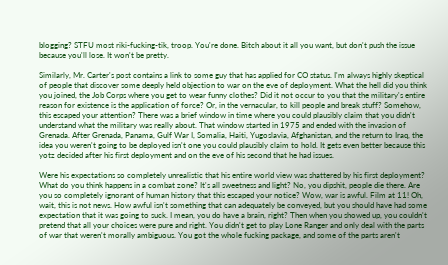blogging? STFU most riki-fucking-tik, troop. You're done. Bitch about it all you want, but don't push the issue because you'll lose. It won't be pretty.

Similarly, Mr. Carter's post contains a link to some guy that has applied for CO status. I'm always highly skeptical of people that discover some deeply held objection to war on the eve of deployment. What the hell did you think you joined, the Job Corps where you get to wear funny clothes? Did it not occur to you that the military's entire reason for existence is the application of force? Or, in the vernacular, to kill people and break stuff? Somehow, this escaped your attention? There was a brief window in time where you could plausibly claim that you didn't understand what the military was really about. That window started in 1975 and ended with the invasion of Grenada. After Grenada, Panama, Gulf War I, Somalia, Haiti, Yugoslavia, Afghanistan, and the return to Iraq, the idea you weren't going to be deployed isn't one you could plausibly claim to hold. It gets even better because this yotz decided after his first deployment and on the eve of his second that he had issues.

Were his expectations so completely unrealistic that his entire world view was shattered by his first deployment? What do you think happens in a combat zone? It's all sweetness and light? No, you dipshit, people die there. Are you so completely ignorant of human history that this escaped your notice? Wow, war is awful. Film at 11! Oh, wait, this is not news. How awful isn't something that can adequately be conveyed, but you should have had some expectation that it was going to suck. I mean, you do have a brain, right? Then when you showed up, you couldn't pretend that all your choices were pure and right. You didn't get to play Lone Ranger and only deal with the parts of war that weren't morally ambiguous. You got the whole fucking package, and some of the parts aren't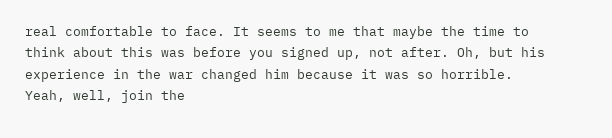real comfortable to face. It seems to me that maybe the time to think about this was before you signed up, not after. Oh, but his experience in the war changed him because it was so horrible. Yeah, well, join the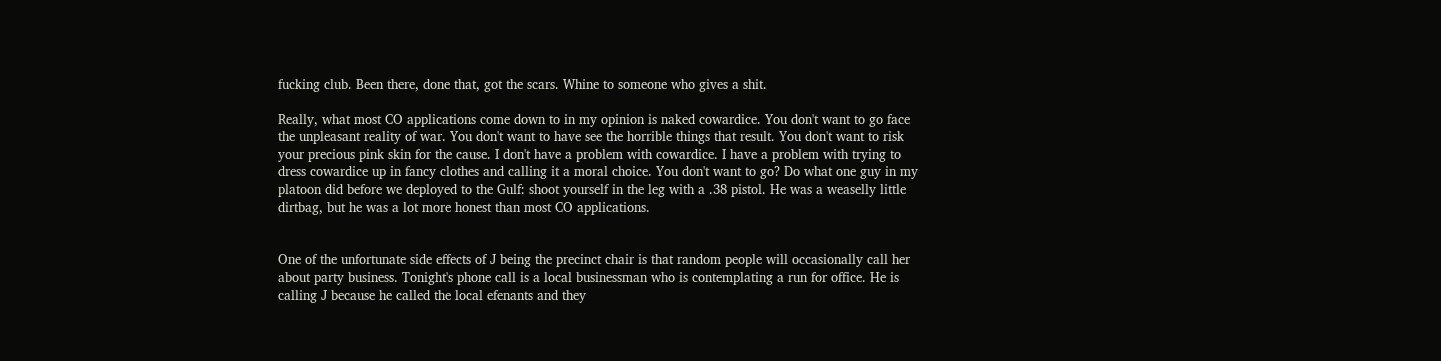fucking club. Been there, done that, got the scars. Whine to someone who gives a shit.

Really, what most CO applications come down to in my opinion is naked cowardice. You don't want to go face the unpleasant reality of war. You don't want to have see the horrible things that result. You don't want to risk your precious pink skin for the cause. I don't have a problem with cowardice. I have a problem with trying to dress cowardice up in fancy clothes and calling it a moral choice. You don't want to go? Do what one guy in my platoon did before we deployed to the Gulf: shoot yourself in the leg with a .38 pistol. He was a weaselly little dirtbag, but he was a lot more honest than most CO applications.


One of the unfortunate side effects of J being the precinct chair is that random people will occasionally call her about party business. Tonight's phone call is a local businessman who is contemplating a run for office. He is calling J because he called the local efenants and they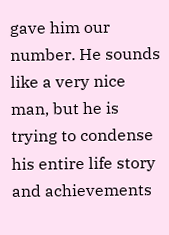gave him our number. He sounds like a very nice man, but he is trying to condense his entire life story and achievements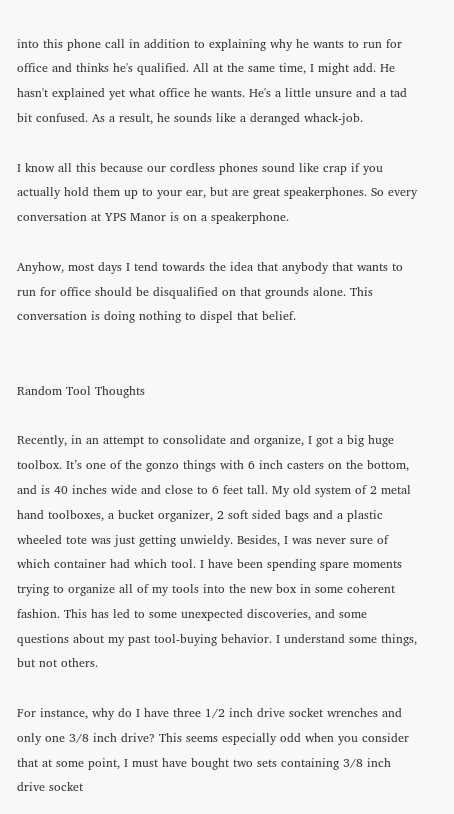into this phone call in addition to explaining why he wants to run for office and thinks he's qualified. All at the same time, I might add. He hasn't explained yet what office he wants. He's a little unsure and a tad bit confused. As a result, he sounds like a deranged whack-job.

I know all this because our cordless phones sound like crap if you actually hold them up to your ear, but are great speakerphones. So every conversation at YPS Manor is on a speakerphone.

Anyhow, most days I tend towards the idea that anybody that wants to run for office should be disqualified on that grounds alone. This conversation is doing nothing to dispel that belief.


Random Tool Thoughts

Recently, in an attempt to consolidate and organize, I got a big huge toolbox. It’s one of the gonzo things with 6 inch casters on the bottom, and is 40 inches wide and close to 6 feet tall. My old system of 2 metal hand toolboxes, a bucket organizer, 2 soft sided bags and a plastic wheeled tote was just getting unwieldy. Besides, I was never sure of which container had which tool. I have been spending spare moments trying to organize all of my tools into the new box in some coherent fashion. This has led to some unexpected discoveries, and some questions about my past tool-buying behavior. I understand some things, but not others.

For instance, why do I have three 1/2 inch drive socket wrenches and only one 3/8 inch drive? This seems especially odd when you consider that at some point, I must have bought two sets containing 3/8 inch drive socket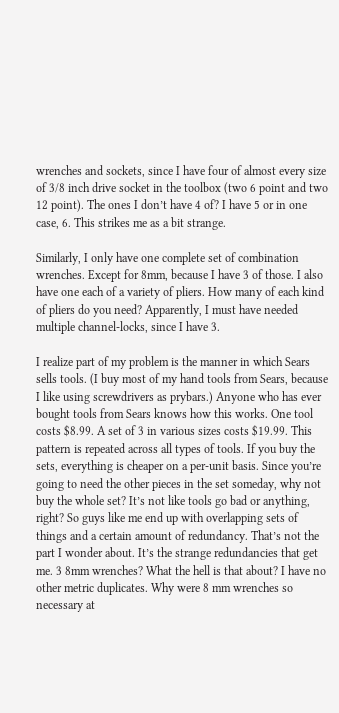wrenches and sockets, since I have four of almost every size of 3/8 inch drive socket in the toolbox (two 6 point and two 12 point). The ones I don’t have 4 of? I have 5 or in one case, 6. This strikes me as a bit strange.

Similarly, I only have one complete set of combination wrenches. Except for 8mm, because I have 3 of those. I also have one each of a variety of pliers. How many of each kind of pliers do you need? Apparently, I must have needed multiple channel-locks, since I have 3.

I realize part of my problem is the manner in which Sears sells tools. (I buy most of my hand tools from Sears, because I like using screwdrivers as prybars.) Anyone who has ever bought tools from Sears knows how this works. One tool costs $8.99. A set of 3 in various sizes costs $19.99. This pattern is repeated across all types of tools. If you buy the sets, everything is cheaper on a per-unit basis. Since you’re going to need the other pieces in the set someday, why not buy the whole set? It’s not like tools go bad or anything, right? So guys like me end up with overlapping sets of things and a certain amount of redundancy. That’s not the part I wonder about. It’s the strange redundancies that get me. 3 8mm wrenches? What the hell is that about? I have no other metric duplicates. Why were 8 mm wrenches so necessary at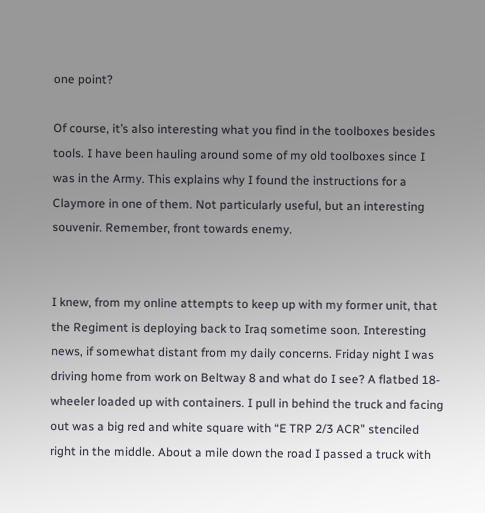one point?

Of course, it’s also interesting what you find in the toolboxes besides tools. I have been hauling around some of my old toolboxes since I was in the Army. This explains why I found the instructions for a Claymore in one of them. Not particularly useful, but an interesting souvenir. Remember, front towards enemy.


I knew, from my online attempts to keep up with my former unit, that the Regiment is deploying back to Iraq sometime soon. Interesting news, if somewhat distant from my daily concerns. Friday night I was driving home from work on Beltway 8 and what do I see? A flatbed 18-wheeler loaded up with containers. I pull in behind the truck and facing out was a big red and white square with “E TRP 2/3 ACR” stenciled right in the middle. About a mile down the road I passed a truck with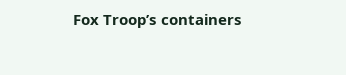Fox Troop’s containers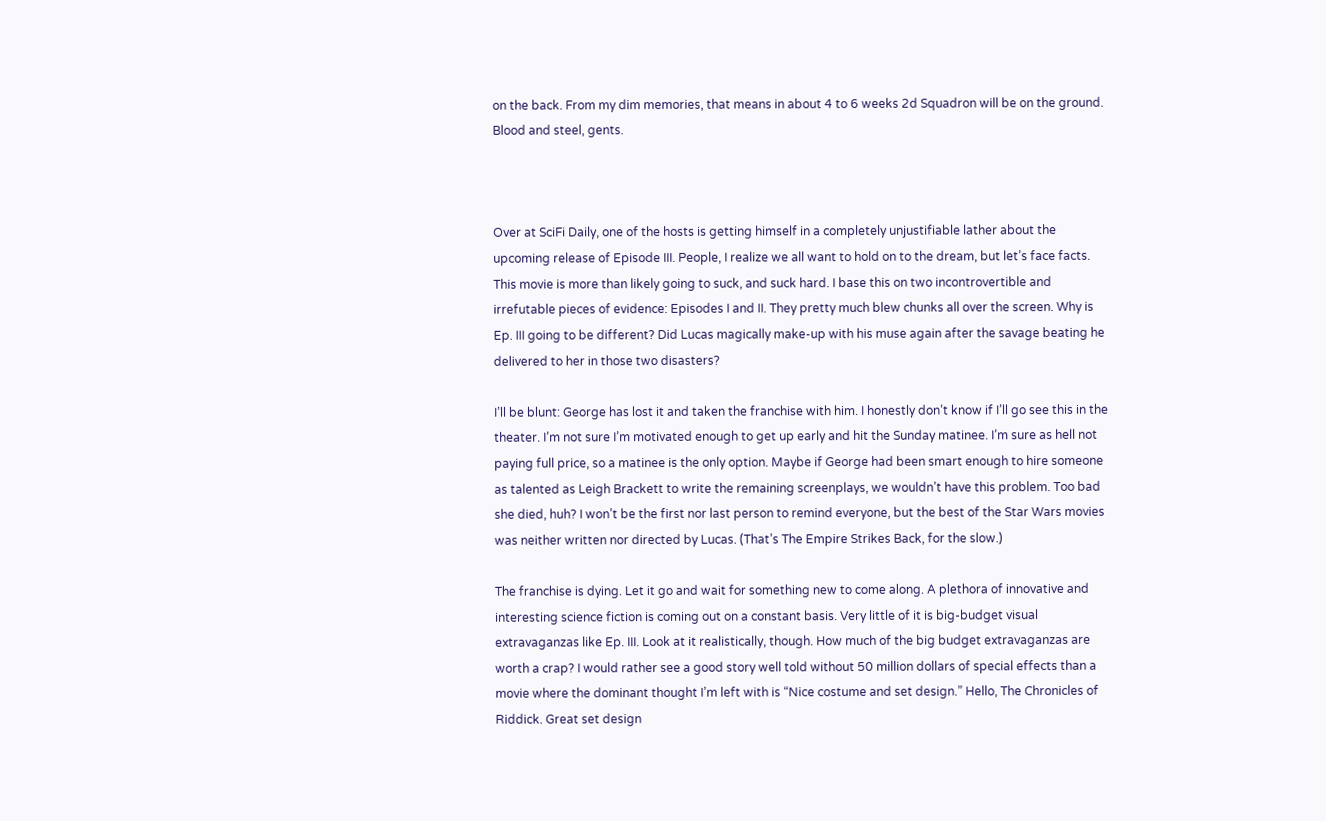on the back. From my dim memories, that means in about 4 to 6 weeks 2d Squadron will be on the ground. Blood and steel, gents.



Over at SciFi Daily, one of the hosts is getting himself in a completely unjustifiable lather about the upcoming release of Episode III. People, I realize we all want to hold on to the dream, but let’s face facts. This movie is more than likely going to suck, and suck hard. I base this on two incontrovertible and irrefutable pieces of evidence: Episodes I and II. They pretty much blew chunks all over the screen. Why is Ep. III going to be different? Did Lucas magically make-up with his muse again after the savage beating he delivered to her in those two disasters?

I’ll be blunt: George has lost it and taken the franchise with him. I honestly don’t know if I’ll go see this in the theater. I’m not sure I’m motivated enough to get up early and hit the Sunday matinee. I’m sure as hell not paying full price, so a matinee is the only option. Maybe if George had been smart enough to hire someone as talented as Leigh Brackett to write the remaining screenplays, we wouldn’t have this problem. Too bad she died, huh? I won’t be the first nor last person to remind everyone, but the best of the Star Wars movies was neither written nor directed by Lucas. (That’s The Empire Strikes Back, for the slow.)

The franchise is dying. Let it go and wait for something new to come along. A plethora of innovative and interesting science fiction is coming out on a constant basis. Very little of it is big-budget visual extravaganzas like Ep. III. Look at it realistically, though. How much of the big budget extravaganzas are worth a crap? I would rather see a good story well told without 50 million dollars of special effects than a movie where the dominant thought I’m left with is “Nice costume and set design.” Hello, The Chronicles of Riddick. Great set design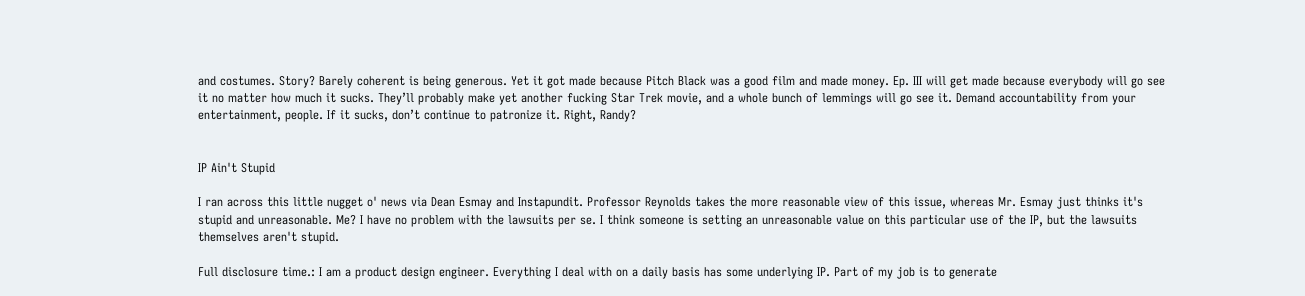and costumes. Story? Barely coherent is being generous. Yet it got made because Pitch Black was a good film and made money. Ep. III will get made because everybody will go see it no matter how much it sucks. They’ll probably make yet another fucking Star Trek movie, and a whole bunch of lemmings will go see it. Demand accountability from your entertainment, people. If it sucks, don’t continue to patronize it. Right, Randy?


IP Ain't Stupid

I ran across this little nugget o' news via Dean Esmay and Instapundit. Professor Reynolds takes the more reasonable view of this issue, whereas Mr. Esmay just thinks it's stupid and unreasonable. Me? I have no problem with the lawsuits per se. I think someone is setting an unreasonable value on this particular use of the IP, but the lawsuits themselves aren't stupid.

Full disclosure time.: I am a product design engineer. Everything I deal with on a daily basis has some underlying IP. Part of my job is to generate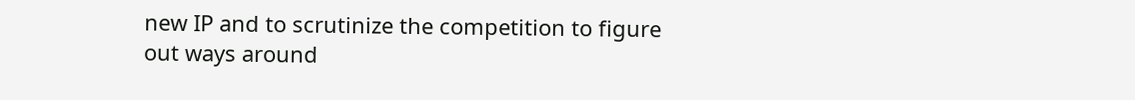new IP and to scrutinize the competition to figure out ways around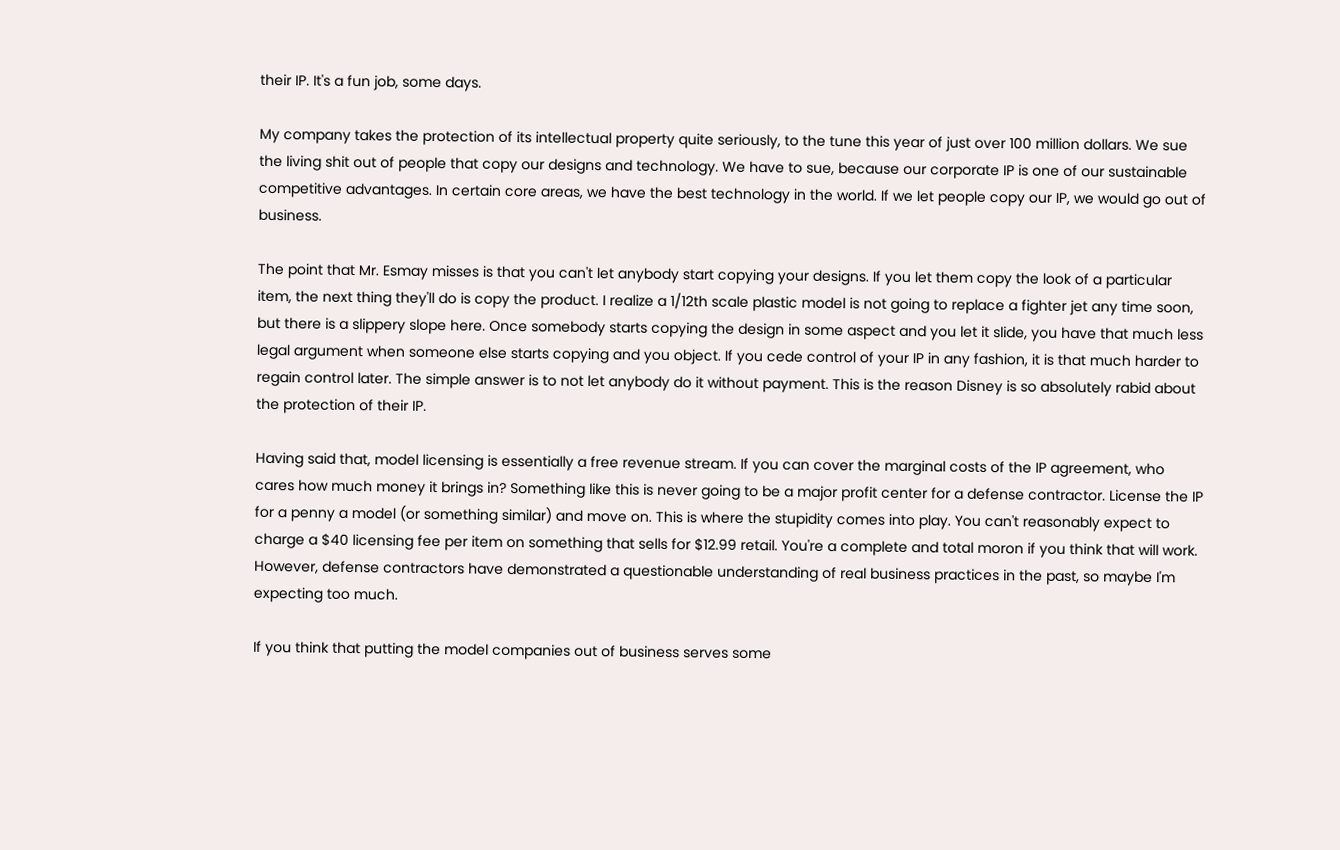their IP. It's a fun job, some days.

My company takes the protection of its intellectual property quite seriously, to the tune this year of just over 100 million dollars. We sue the living shit out of people that copy our designs and technology. We have to sue, because our corporate IP is one of our sustainable competitive advantages. In certain core areas, we have the best technology in the world. If we let people copy our IP, we would go out of business.

The point that Mr. Esmay misses is that you can't let anybody start copying your designs. If you let them copy the look of a particular item, the next thing they'll do is copy the product. I realize a 1/12th scale plastic model is not going to replace a fighter jet any time soon, but there is a slippery slope here. Once somebody starts copying the design in some aspect and you let it slide, you have that much less legal argument when someone else starts copying and you object. If you cede control of your IP in any fashion, it is that much harder to regain control later. The simple answer is to not let anybody do it without payment. This is the reason Disney is so absolutely rabid about the protection of their IP.

Having said that, model licensing is essentially a free revenue stream. If you can cover the marginal costs of the IP agreement, who cares how much money it brings in? Something like this is never going to be a major profit center for a defense contractor. License the IP for a penny a model (or something similar) and move on. This is where the stupidity comes into play. You can't reasonably expect to charge a $40 licensing fee per item on something that sells for $12.99 retail. You're a complete and total moron if you think that will work. However, defense contractors have demonstrated a questionable understanding of real business practices in the past, so maybe I'm expecting too much.

If you think that putting the model companies out of business serves some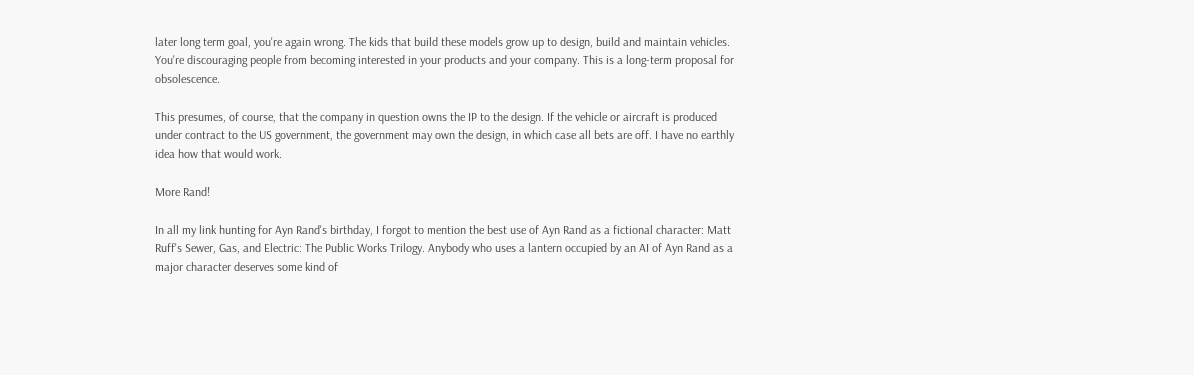later long term goal, you're again wrong. The kids that build these models grow up to design, build and maintain vehicles. You're discouraging people from becoming interested in your products and your company. This is a long-term proposal for obsolescence.

This presumes, of course, that the company in question owns the IP to the design. If the vehicle or aircraft is produced under contract to the US government, the government may own the design, in which case all bets are off. I have no earthly idea how that would work.

More Rand!

In all my link hunting for Ayn Rand's birthday, I forgot to mention the best use of Ayn Rand as a fictional character: Matt Ruff's Sewer, Gas, and Electric: The Public Works Trilogy. Anybody who uses a lantern occupied by an AI of Ayn Rand as a major character deserves some kind of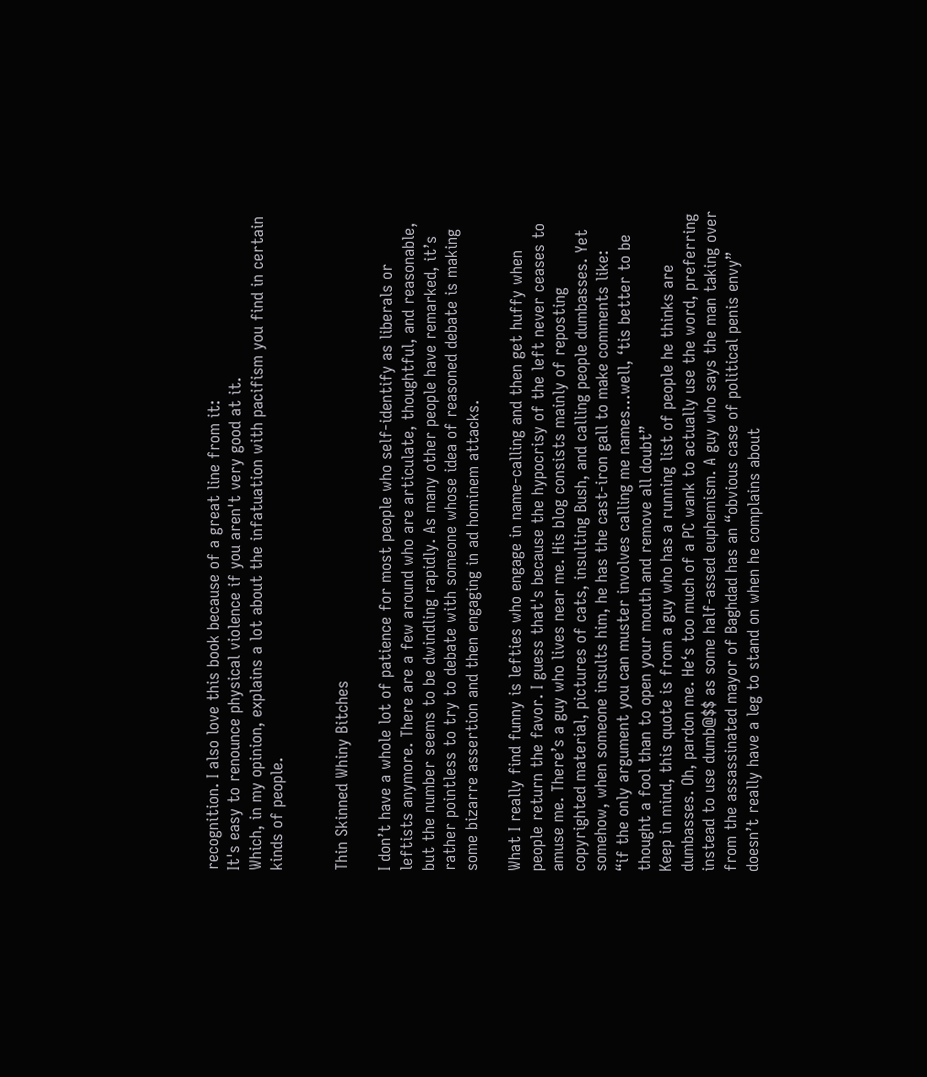recognition. I also love this book because of a great line from it:
It's easy to renounce physical violence if you aren't very good at it.
Which, in my opinion, explains a lot about the infatuation with pacifism you find in certain kinds of people.


Thin Skinned Whiny Bitches

I don’t have a whole lot of patience for most people who self-identify as liberals or leftists anymore. There are a few around who are articulate, thoughtful, and reasonable, but the number seems to be dwindling rapidly. As many other people have remarked, it’s rather pointless to try to debate with someone whose idea of reasoned debate is making some bizarre assertion and then engaging in ad hominem attacks.

What I really find funny is lefties who engage in name-calling and then get huffy when people return the favor. I guess that's because the hypocrisy of the left never ceases to amuse me. There’s a guy who lives near me. His blog consists mainly of reposting copyrighted material, pictures of cats, insulting Bush, and calling people dumbasses. Yet somehow, when someone insults him, he has the cast-iron gall to make comments like:
“if the only argument you can muster involves calling me names…well, ‘tis better to be thought a fool than to open your mouth and remove all doubt”
Keep in mind, this quote is from a guy who has a running list of people he thinks are dumbasses. Oh, pardon me. He‘s too much of a PC wank to actually use the word, preferring instead to use dumb@$$ as some half-assed euphemism. A guy who says the man taking over from the assassinated mayor of Baghdad has an “obvious case of political penis envy” doesn’t really have a leg to stand on when he complains about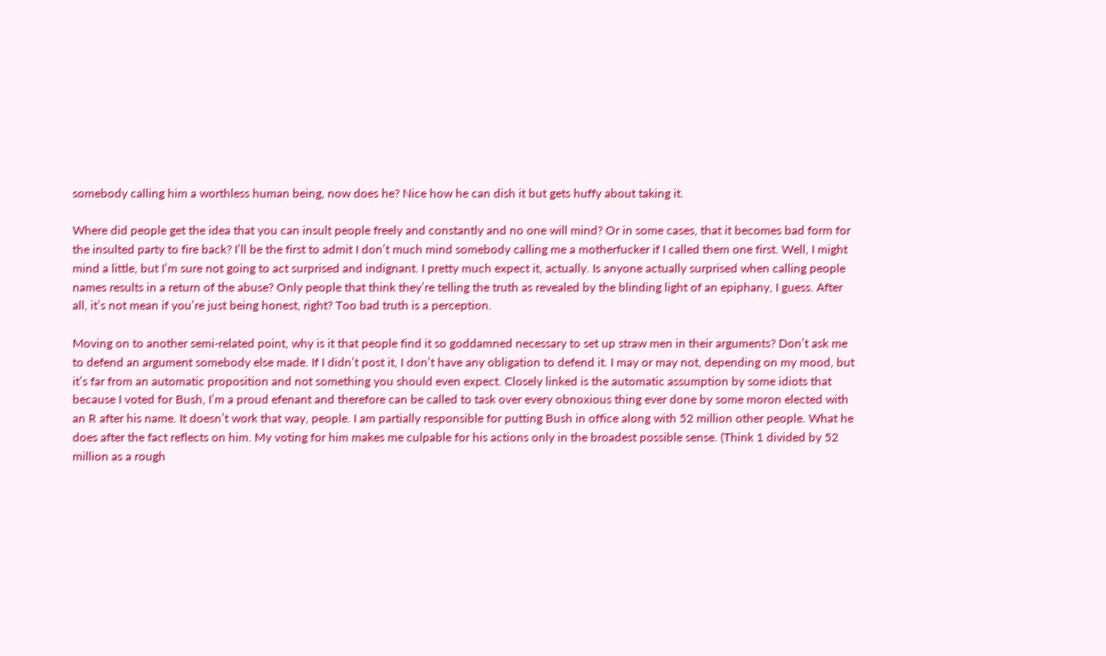somebody calling him a worthless human being, now does he? Nice how he can dish it but gets huffy about taking it.

Where did people get the idea that you can insult people freely and constantly and no one will mind? Or in some cases, that it becomes bad form for the insulted party to fire back? I’ll be the first to admit I don’t much mind somebody calling me a motherfucker if I called them one first. Well, I might mind a little, but I’m sure not going to act surprised and indignant. I pretty much expect it, actually. Is anyone actually surprised when calling people names results in a return of the abuse? Only people that think they’re telling the truth as revealed by the blinding light of an epiphany, I guess. After all, it’s not mean if you’re just being honest, right? Too bad truth is a perception.

Moving on to another semi-related point, why is it that people find it so goddamned necessary to set up straw men in their arguments? Don’t ask me to defend an argument somebody else made. If I didn’t post it, I don’t have any obligation to defend it. I may or may not, depending on my mood, but it’s far from an automatic proposition and not something you should even expect. Closely linked is the automatic assumption by some idiots that because I voted for Bush, I’m a proud efenant and therefore can be called to task over every obnoxious thing ever done by some moron elected with an R after his name. It doesn’t work that way, people. I am partially responsible for putting Bush in office along with 52 million other people. What he does after the fact reflects on him. My voting for him makes me culpable for his actions only in the broadest possible sense. (Think 1 divided by 52 million as a rough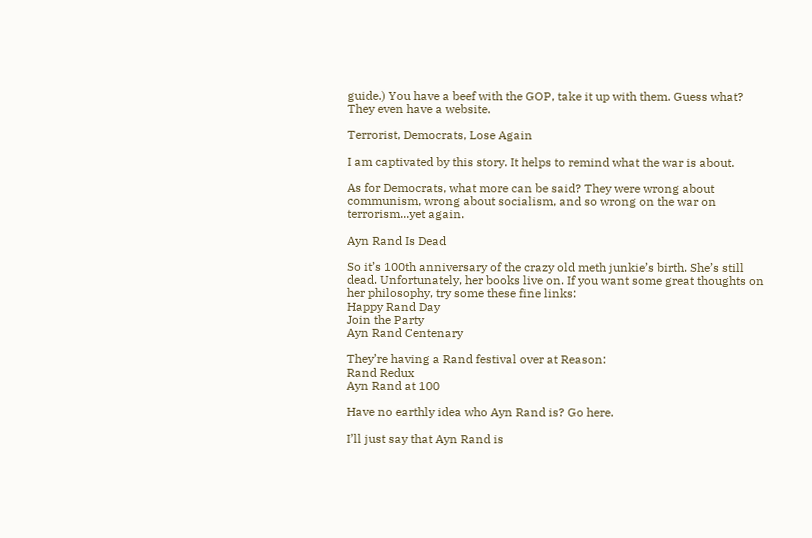guide.) You have a beef with the GOP, take it up with them. Guess what? They even have a website.

Terrorist, Democrats, Lose Again

I am captivated by this story. It helps to remind what the war is about.

As for Democrats, what more can be said? They were wrong about communism, wrong about socialism, and so wrong on the war on terrorism...yet again.

Ayn Rand Is Dead

So it’s 100th anniversary of the crazy old meth junkie’s birth. She’s still dead. Unfortunately, her books live on. If you want some great thoughts on her philosophy, try some these fine links:
Happy Rand Day
Join the Party
Ayn Rand Centenary

They’re having a Rand festival over at Reason:
Rand Redux
Ayn Rand at 100

Have no earthly idea who Ayn Rand is? Go here.

I’ll just say that Ayn Rand is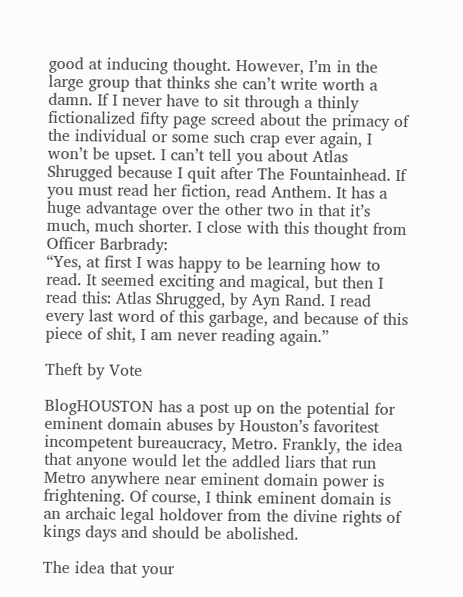good at inducing thought. However, I’m in the large group that thinks she can’t write worth a damn. If I never have to sit through a thinly fictionalized fifty page screed about the primacy of the individual or some such crap ever again, I won’t be upset. I can’t tell you about Atlas Shrugged because I quit after The Fountainhead. If you must read her fiction, read Anthem. It has a huge advantage over the other two in that it’s much, much shorter. I close with this thought from Officer Barbrady:
“Yes, at first I was happy to be learning how to read. It seemed exciting and magical, but then I read this: Atlas Shrugged, by Ayn Rand. I read every last word of this garbage, and because of this piece of shit, I am never reading again.”

Theft by Vote

BlogHOUSTON has a post up on the potential for eminent domain abuses by Houston’s favoritest incompetent bureaucracy, Metro. Frankly, the idea that anyone would let the addled liars that run Metro anywhere near eminent domain power is frightening. Of course, I think eminent domain is an archaic legal holdover from the divine rights of kings days and should be abolished.

The idea that your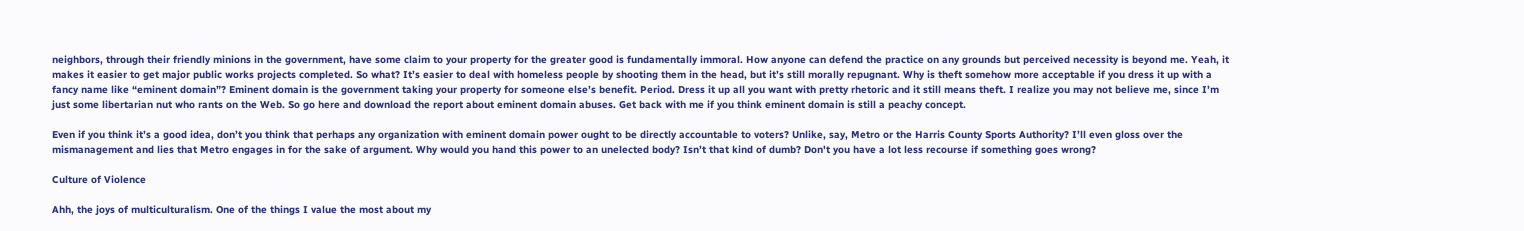neighbors, through their friendly minions in the government, have some claim to your property for the greater good is fundamentally immoral. How anyone can defend the practice on any grounds but perceived necessity is beyond me. Yeah, it makes it easier to get major public works projects completed. So what? It’s easier to deal with homeless people by shooting them in the head, but it’s still morally repugnant. Why is theft somehow more acceptable if you dress it up with a fancy name like “eminent domain”? Eminent domain is the government taking your property for someone else’s benefit. Period. Dress it up all you want with pretty rhetoric and it still means theft. I realize you may not believe me, since I’m just some libertarian nut who rants on the Web. So go here and download the report about eminent domain abuses. Get back with me if you think eminent domain is still a peachy concept.

Even if you think it’s a good idea, don’t you think that perhaps any organization with eminent domain power ought to be directly accountable to voters? Unlike, say, Metro or the Harris County Sports Authority? I’ll even gloss over the mismanagement and lies that Metro engages in for the sake of argument. Why would you hand this power to an unelected body? Isn’t that kind of dumb? Don't you have a lot less recourse if something goes wrong?

Culture of Violence

Ahh, the joys of multiculturalism. One of the things I value the most about my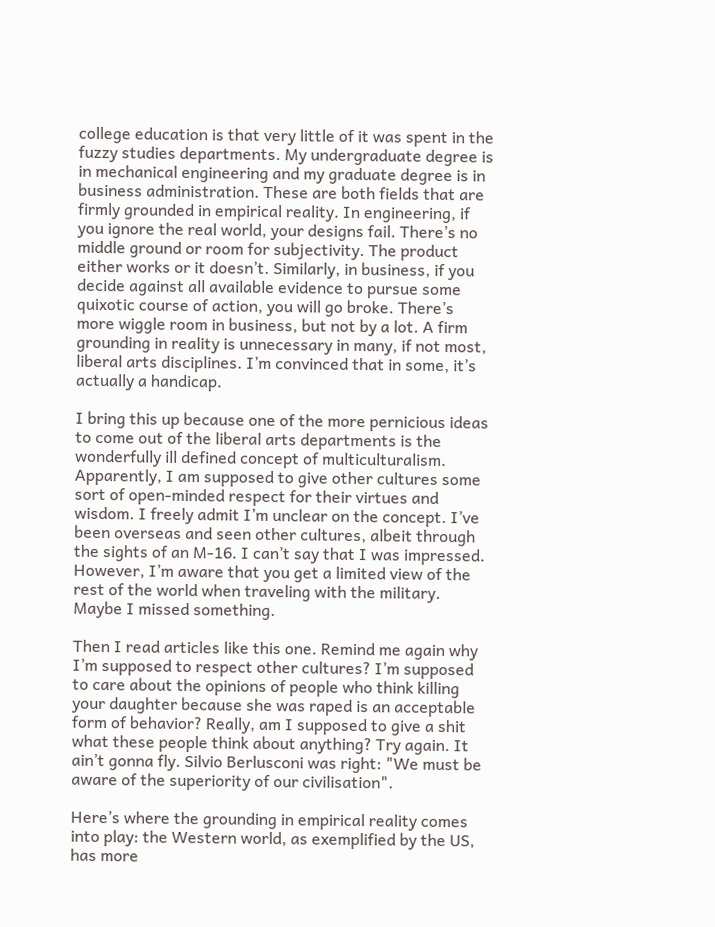college education is that very little of it was spent in the fuzzy studies departments. My undergraduate degree is in mechanical engineering and my graduate degree is in business administration. These are both fields that are firmly grounded in empirical reality. In engineering, if you ignore the real world, your designs fail. There’s no middle ground or room for subjectivity. The product either works or it doesn’t. Similarly, in business, if you decide against all available evidence to pursue some quixotic course of action, you will go broke. There’s more wiggle room in business, but not by a lot. A firm grounding in reality is unnecessary in many, if not most, liberal arts disciplines. I’m convinced that in some, it’s actually a handicap.

I bring this up because one of the more pernicious ideas to come out of the liberal arts departments is the wonderfully ill defined concept of multiculturalism. Apparently, I am supposed to give other cultures some sort of open-minded respect for their virtues and wisdom. I freely admit I’m unclear on the concept. I’ve been overseas and seen other cultures, albeit through the sights of an M-16. I can’t say that I was impressed. However, I’m aware that you get a limited view of the rest of the world when traveling with the military. Maybe I missed something.

Then I read articles like this one. Remind me again why I’m supposed to respect other cultures? I’m supposed to care about the opinions of people who think killing your daughter because she was raped is an acceptable form of behavior? Really, am I supposed to give a shit what these people think about anything? Try again. It ain’t gonna fly. Silvio Berlusconi was right: "We must be aware of the superiority of our civilisation".

Here’s where the grounding in empirical reality comes into play: the Western world, as exemplified by the US, has more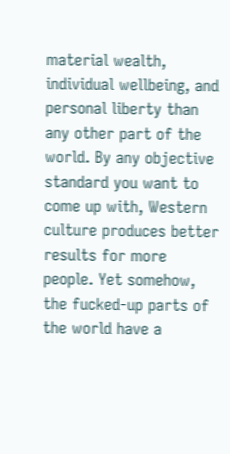material wealth, individual wellbeing, and personal liberty than any other part of the world. By any objective standard you want to come up with, Western culture produces better results for more people. Yet somehow, the fucked-up parts of the world have a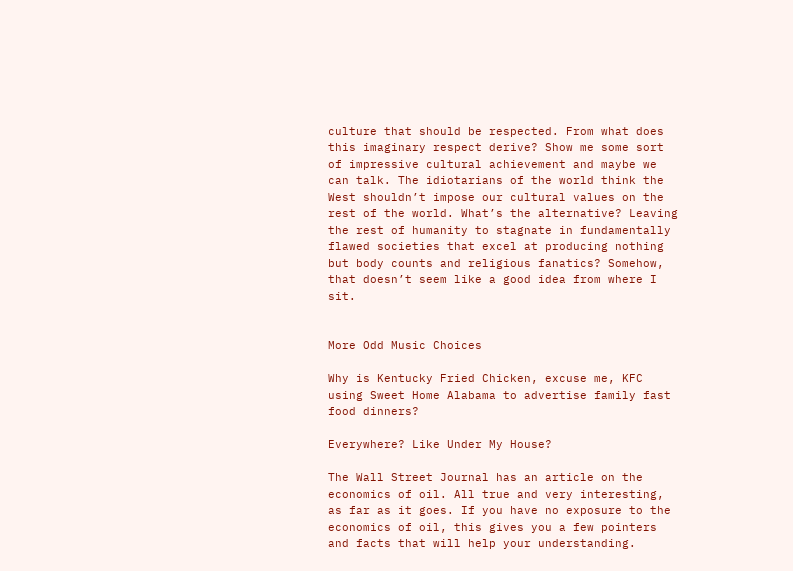culture that should be respected. From what does this imaginary respect derive? Show me some sort of impressive cultural achievement and maybe we can talk. The idiotarians of the world think the West shouldn’t impose our cultural values on the rest of the world. What’s the alternative? Leaving the rest of humanity to stagnate in fundamentally flawed societies that excel at producing nothing but body counts and religious fanatics? Somehow, that doesn’t seem like a good idea from where I sit.


More Odd Music Choices

Why is Kentucky Fried Chicken, excuse me, KFC using Sweet Home Alabama to advertise family fast food dinners?

Everywhere? Like Under My House?

The Wall Street Journal has an article on the economics of oil. All true and very interesting, as far as it goes. If you have no exposure to the economics of oil, this gives you a few pointers and facts that will help your understanding.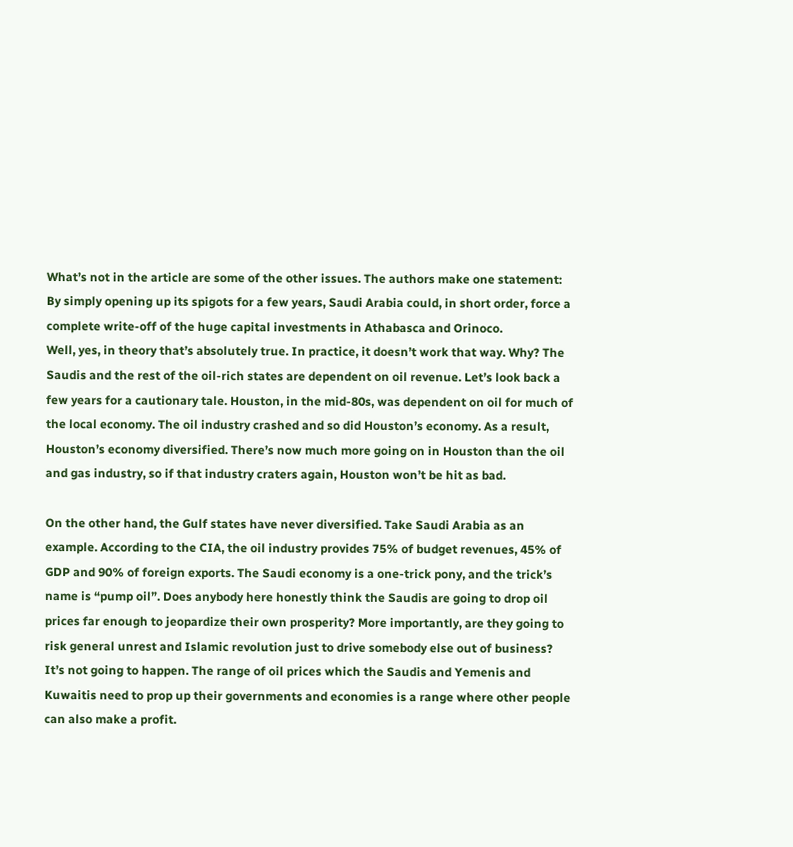What’s not in the article are some of the other issues. The authors make one statement:
By simply opening up its spigots for a few years, Saudi Arabia could, in short order, force a complete write-off of the huge capital investments in Athabasca and Orinoco.
Well, yes, in theory that’s absolutely true. In practice, it doesn’t work that way. Why? The Saudis and the rest of the oil-rich states are dependent on oil revenue. Let’s look back a few years for a cautionary tale. Houston, in the mid-80s, was dependent on oil for much of the local economy. The oil industry crashed and so did Houston’s economy. As a result, Houston’s economy diversified. There’s now much more going on in Houston than the oil and gas industry, so if that industry craters again, Houston won’t be hit as bad.

On the other hand, the Gulf states have never diversified. Take Saudi Arabia as an example. According to the CIA, the oil industry provides 75% of budget revenues, 45% of GDP and 90% of foreign exports. The Saudi economy is a one-trick pony, and the trick’s name is “pump oil”. Does anybody here honestly think the Saudis are going to drop oil prices far enough to jeopardize their own prosperity? More importantly, are they going to risk general unrest and Islamic revolution just to drive somebody else out of business? It’s not going to happen. The range of oil prices which the Saudis and Yemenis and Kuwaitis need to prop up their governments and economies is a range where other people can also make a profit.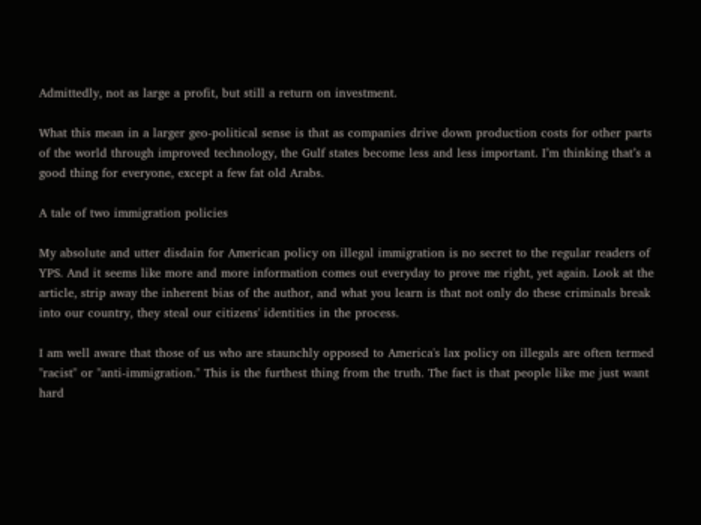Admittedly, not as large a profit, but still a return on investment.

What this mean in a larger geo-political sense is that as companies drive down production costs for other parts of the world through improved technology, the Gulf states become less and less important. I’m thinking that’s a good thing for everyone, except a few fat old Arabs.

A tale of two immigration policies

My absolute and utter disdain for American policy on illegal immigration is no secret to the regular readers of YPS. And it seems like more and more information comes out everyday to prove me right, yet again. Look at the article, strip away the inherent bias of the author, and what you learn is that not only do these criminals break into our country, they steal our citizens' identities in the process.

I am well aware that those of us who are staunchly opposed to America's lax policy on illegals are often termed "racist" or "anti-immigration." This is the furthest thing from the truth. The fact is that people like me just want hard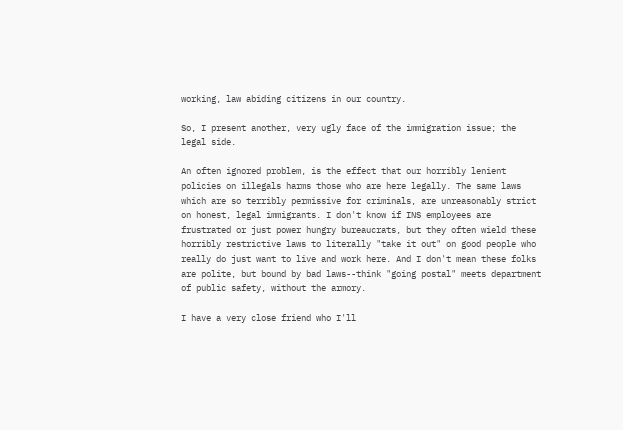working, law abiding citizens in our country.

So, I present another, very ugly face of the immigration issue; the legal side.

An often ignored problem, is the effect that our horribly lenient policies on illegals harms those who are here legally. The same laws which are so terribly permissive for criminals, are unreasonably strict on honest, legal immigrants. I don't know if INS employees are frustrated or just power hungry bureaucrats, but they often wield these horribly restrictive laws to literally "take it out" on good people who really do just want to live and work here. And I don't mean these folks are polite, but bound by bad laws--think "going postal" meets department of public safety, without the armory.

I have a very close friend who I'll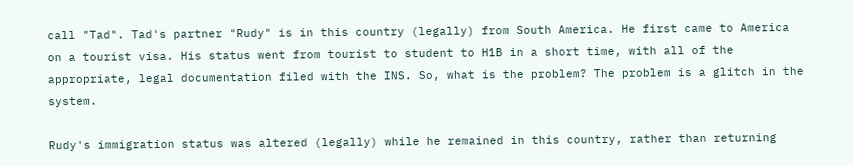call "Tad". Tad's partner "Rudy" is in this country (legally) from South America. He first came to America on a tourist visa. His status went from tourist to student to H1B in a short time, with all of the appropriate, legal documentation filed with the INS. So, what is the problem? The problem is a glitch in the system.

Rudy's immigration status was altered (legally) while he remained in this country, rather than returning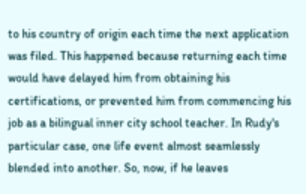to his country of origin each time the next application was filed. This happened because returning each time would have delayed him from obtaining his certifications, or prevented him from commencing his job as a bilingual inner city school teacher. In Rudy's particular case, one life event almost seamlessly blended into another. So, now, if he leaves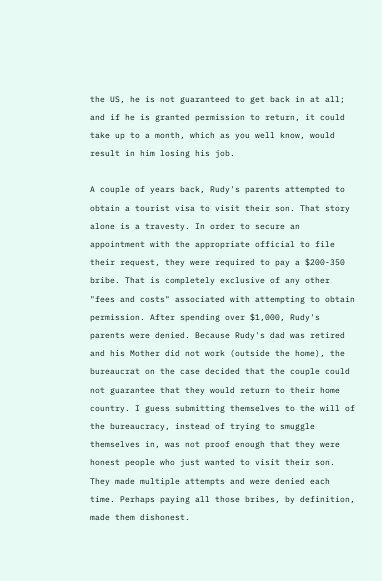the US, he is not guaranteed to get back in at all; and if he is granted permission to return, it could take up to a month, which as you well know, would result in him losing his job.

A couple of years back, Rudy's parents attempted to obtain a tourist visa to visit their son. That story alone is a travesty. In order to secure an appointment with the appropriate official to file their request, they were required to pay a $200-350 bribe. That is completely exclusive of any other "fees and costs" associated with attempting to obtain permission. After spending over $1,000, Rudy's parents were denied. Because Rudy's dad was retired and his Mother did not work (outside the home), the bureaucrat on the case decided that the couple could not guarantee that they would return to their home country. I guess submitting themselves to the will of the bureaucracy, instead of trying to smuggle themselves in, was not proof enough that they were honest people who just wanted to visit their son. They made multiple attempts and were denied each time. Perhaps paying all those bribes, by definition, made them dishonest.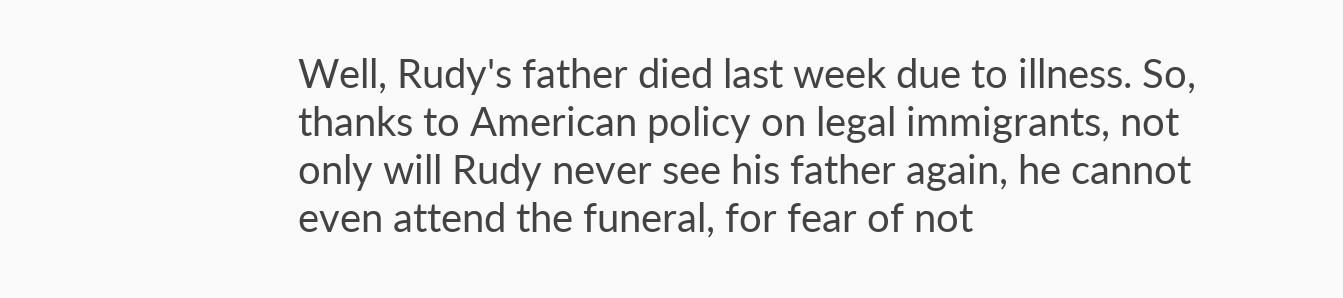Well, Rudy's father died last week due to illness. So, thanks to American policy on legal immigrants, not only will Rudy never see his father again, he cannot even attend the funeral, for fear of not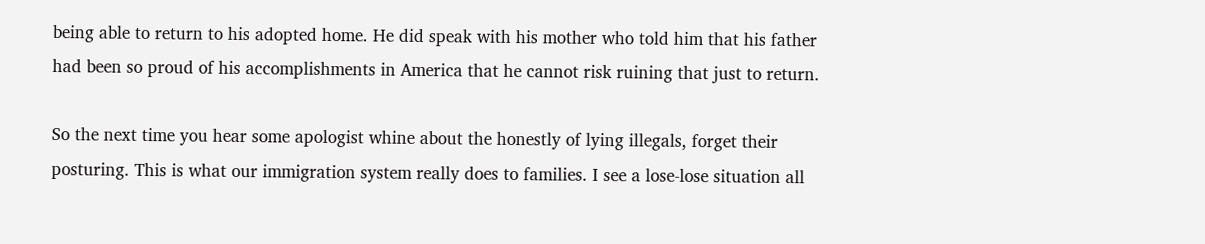being able to return to his adopted home. He did speak with his mother who told him that his father had been so proud of his accomplishments in America that he cannot risk ruining that just to return.

So the next time you hear some apologist whine about the honestly of lying illegals, forget their posturing. This is what our immigration system really does to families. I see a lose-lose situation all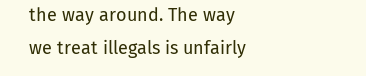the way around. The way we treat illegals is unfairly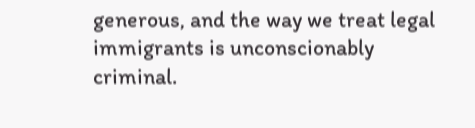generous, and the way we treat legal immigrants is unconscionably criminal.